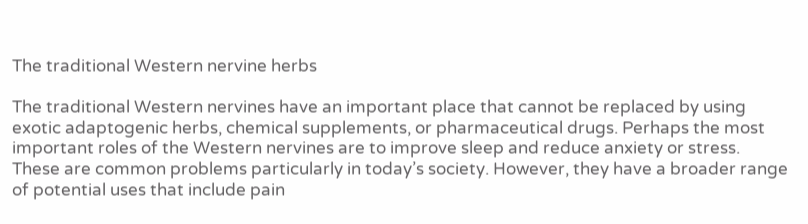The traditional Western nervine herbs

The traditional Western nervines have an important place that cannot be replaced by using exotic adaptogenic herbs, chemical supplements, or pharmaceutical drugs. Perhaps the most important roles of the Western nervines are to improve sleep and reduce anxiety or stress. These are common problems particularly in today’s society. However, they have a broader range of potential uses that include pain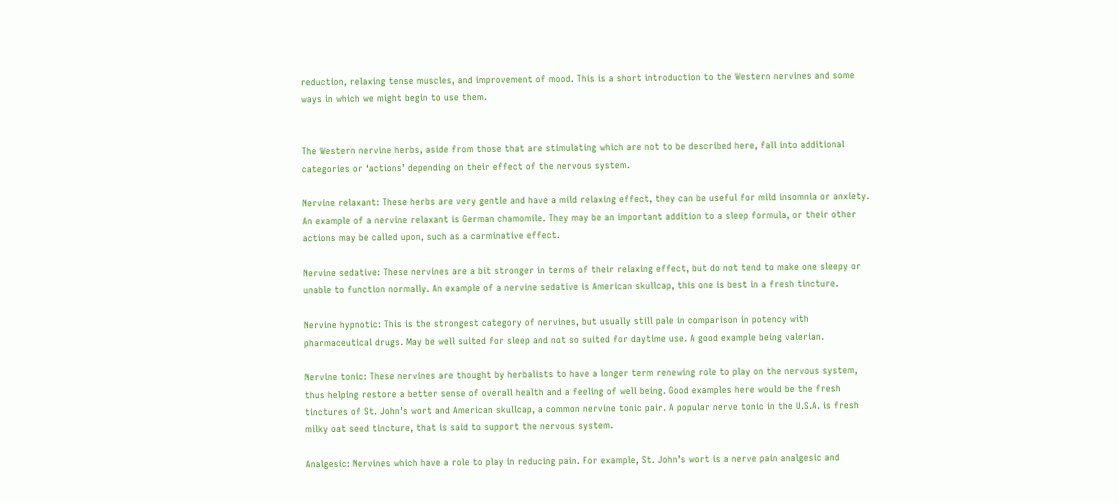reduction, relaxing tense muscles, and improvement of mood. This is a short introduction to the Western nervines and some ways in which we might begin to use them.


The Western nervine herbs, aside from those that are stimulating which are not to be described here, fall into additional categories or ‘actions’ depending on their effect of the nervous system.

Nervine relaxant: These herbs are very gentle and have a mild relaxing effect, they can be useful for mild insomnia or anxiety. An example of a nervine relaxant is German chamomile. They may be an important addition to a sleep formula, or their other actions may be called upon, such as a carminative effect.

Nervine sedative: These nervines are a bit stronger in terms of their relaxing effect, but do not tend to make one sleepy or unable to function normally. An example of a nervine sedative is American skullcap, this one is best in a fresh tincture.

Nervine hypnotic: This is the strongest category of nervines, but usually still pale in comparison in potency with pharmaceutical drugs. May be well suited for sleep and not so suited for daytime use. A good example being valerian.

Nervine tonic: These nervines are thought by herbalists to have a longer term renewing role to play on the nervous system, thus helping restore a better sense of overall health and a feeling of well being. Good examples here would be the fresh tinctures of St. John’s wort and American skullcap, a common nervine tonic pair. A popular nerve tonic in the U.S.A. is fresh milky oat seed tincture, that is said to support the nervous system.

Analgesic: Nervines which have a role to play in reducing pain. For example, St. John’s wort is a nerve pain analgesic and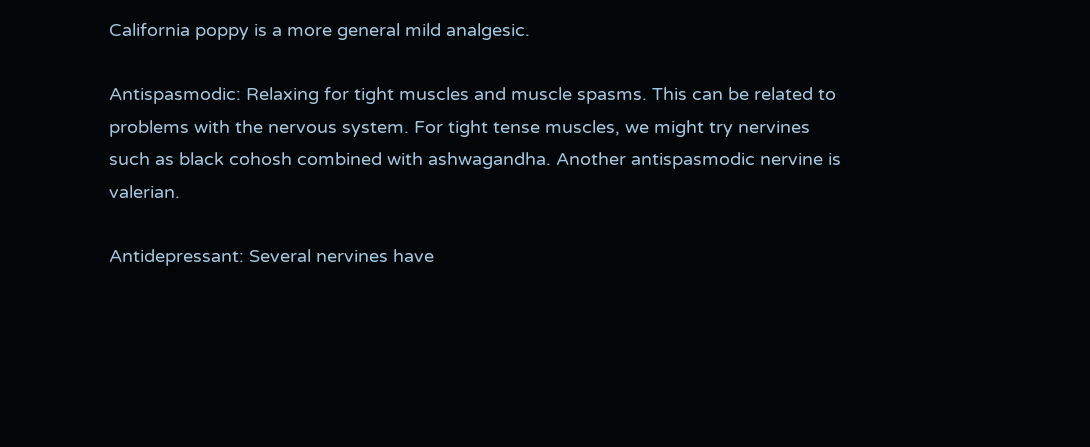California poppy is a more general mild analgesic.

Antispasmodic: Relaxing for tight muscles and muscle spasms. This can be related to problems with the nervous system. For tight tense muscles, we might try nervines such as black cohosh combined with ashwagandha. Another antispasmodic nervine is valerian.

Antidepressant: Several nervines have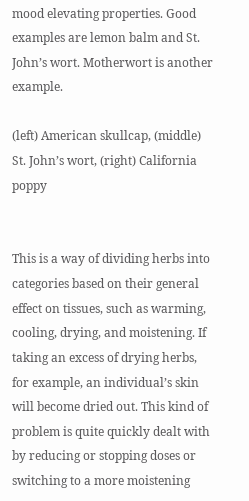mood elevating properties. Good examples are lemon balm and St. John’s wort. Motherwort is another example.

(left) American skullcap, (middle) St. John’s wort, (right) California poppy


This is a way of dividing herbs into categories based on their general effect on tissues, such as warming, cooling, drying, and moistening. If taking an excess of drying herbs, for example, an individual’s skin will become dried out. This kind of problem is quite quickly dealt with by reducing or stopping doses or switching to a more moistening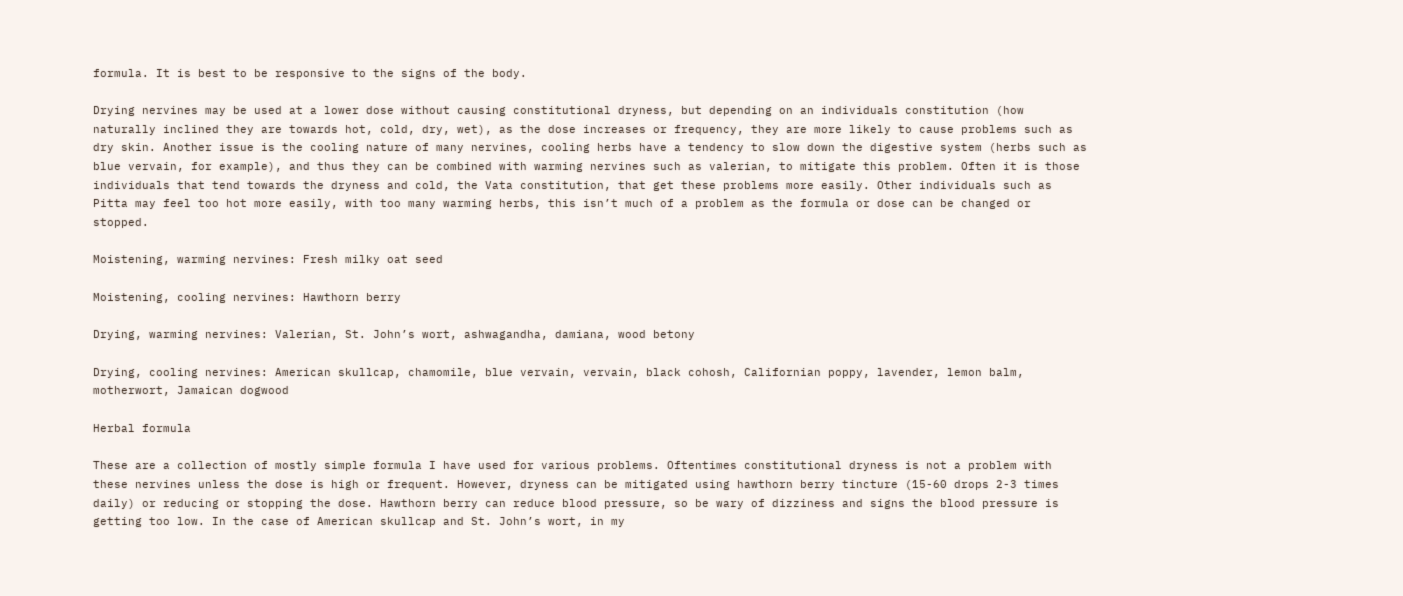formula. It is best to be responsive to the signs of the body.

Drying nervines may be used at a lower dose without causing constitutional dryness, but depending on an individuals constitution (how naturally inclined they are towards hot, cold, dry, wet), as the dose increases or frequency, they are more likely to cause problems such as dry skin. Another issue is the cooling nature of many nervines, cooling herbs have a tendency to slow down the digestive system (herbs such as blue vervain, for example), and thus they can be combined with warming nervines such as valerian, to mitigate this problem. Often it is those individuals that tend towards the dryness and cold, the Vata constitution, that get these problems more easily. Other individuals such as Pitta may feel too hot more easily, with too many warming herbs, this isn’t much of a problem as the formula or dose can be changed or stopped.

Moistening, warming nervines: Fresh milky oat seed

Moistening, cooling nervines: Hawthorn berry

Drying, warming nervines: Valerian, St. John’s wort, ashwagandha, damiana, wood betony

Drying, cooling nervines: American skullcap, chamomile, blue vervain, vervain, black cohosh, Californian poppy, lavender, lemon balm, motherwort, Jamaican dogwood

Herbal formula

These are a collection of mostly simple formula I have used for various problems. Oftentimes constitutional dryness is not a problem with these nervines unless the dose is high or frequent. However, dryness can be mitigated using hawthorn berry tincture (15-60 drops 2-3 times daily) or reducing or stopping the dose. Hawthorn berry can reduce blood pressure, so be wary of dizziness and signs the blood pressure is getting too low. In the case of American skullcap and St. John’s wort, in my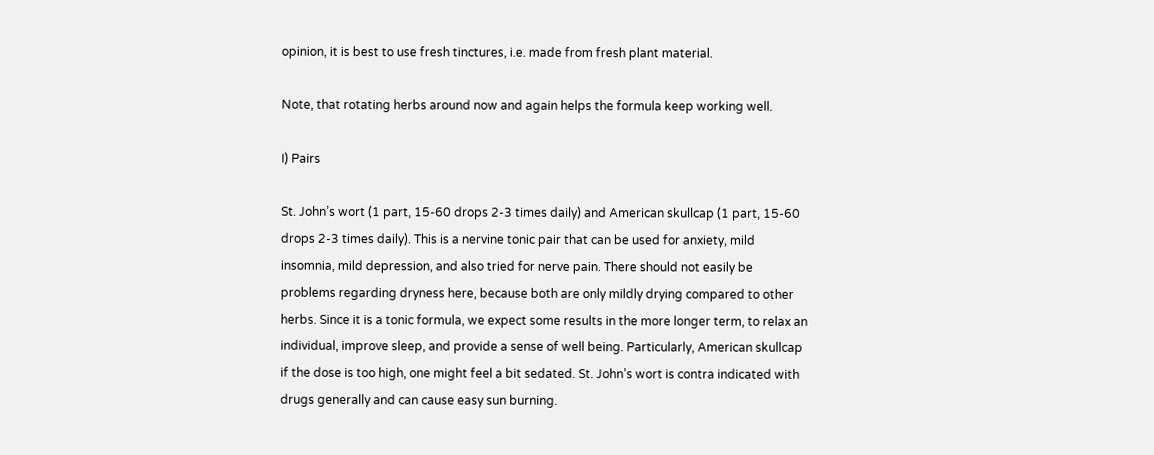opinion, it is best to use fresh tinctures, i.e. made from fresh plant material.

Note, that rotating herbs around now and again helps the formula keep working well.

I) Pairs

St. John’s wort (1 part, 15-60 drops 2-3 times daily) and American skullcap (1 part, 15-60 drops 2-3 times daily). This is a nervine tonic pair that can be used for anxiety, mild insomnia, mild depression, and also tried for nerve pain. There should not easily be problems regarding dryness here, because both are only mildly drying compared to other herbs. Since it is a tonic formula, we expect some results in the more longer term, to relax an individual, improve sleep, and provide a sense of well being. Particularly, American skullcap if the dose is too high, one might feel a bit sedated. St. John’s wort is contra indicated with drugs generally and can cause easy sun burning.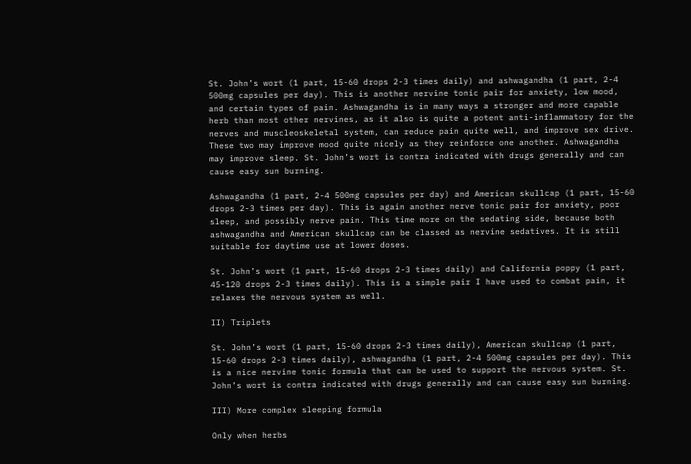St. John’s wort (1 part, 15-60 drops 2-3 times daily) and ashwagandha (1 part, 2-4 500mg capsules per day). This is another nervine tonic pair for anxiety, low mood, and certain types of pain. Ashwagandha is in many ways a stronger and more capable herb than most other nervines, as it also is quite a potent anti-inflammatory for the nerves and muscleoskeletal system, can reduce pain quite well, and improve sex drive. These two may improve mood quite nicely as they reinforce one another. Ashwagandha may improve sleep. St. John’s wort is contra indicated with drugs generally and can cause easy sun burning.

Ashwagandha (1 part, 2-4 500mg capsules per day) and American skullcap (1 part, 15-60 drops 2-3 times per day). This is again another nerve tonic pair for anxiety, poor sleep, and possibly nerve pain. This time more on the sedating side, because both ashwagandha and American skullcap can be classed as nervine sedatives. It is still suitable for daytime use at lower doses.

St. John’s wort (1 part, 15-60 drops 2-3 times daily) and California poppy (1 part, 45-120 drops 2-3 times daily). This is a simple pair I have used to combat pain, it relaxes the nervous system as well.

II) Triplets

St. John’s wort (1 part, 15-60 drops 2-3 times daily), American skullcap (1 part, 15-60 drops 2-3 times daily), ashwagandha (1 part, 2-4 500mg capsules per day). This is a nice nervine tonic formula that can be used to support the nervous system. St. John’s wort is contra indicated with drugs generally and can cause easy sun burning.

III) More complex sleeping formula

Only when herbs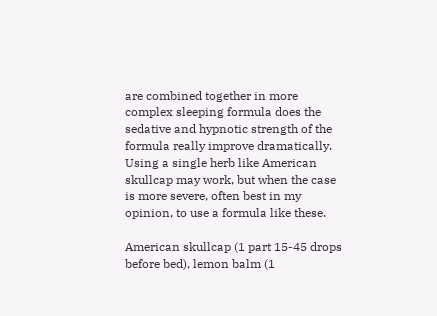are combined together in more complex sleeping formula does the sedative and hypnotic strength of the formula really improve dramatically. Using a single herb like American skullcap may work, but when the case is more severe, often best in my opinion, to use a formula like these.

American skullcap (1 part 15-45 drops before bed), lemon balm (1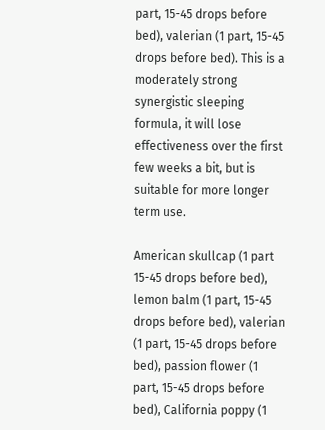part, 15-45 drops before bed), valerian (1 part, 15-45 drops before bed). This is a moderately strong synergistic sleeping formula, it will lose effectiveness over the first few weeks a bit, but is suitable for more longer term use.

American skullcap (1 part 15-45 drops before bed), lemon balm (1 part, 15-45 drops before bed), valerian (1 part, 15-45 drops before bed), passion flower (1 part, 15-45 drops before bed), California poppy (1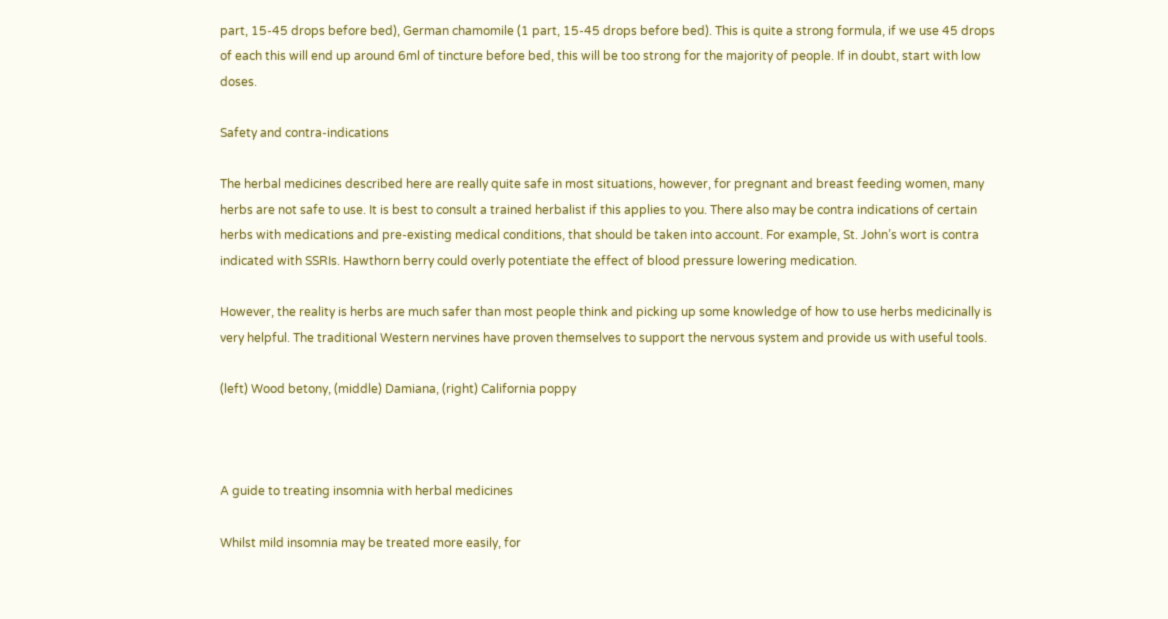part, 15-45 drops before bed), German chamomile (1 part, 15-45 drops before bed). This is quite a strong formula, if we use 45 drops of each this will end up around 6ml of tincture before bed, this will be too strong for the majority of people. If in doubt, start with low doses.

Safety and contra-indications

The herbal medicines described here are really quite safe in most situations, however, for pregnant and breast feeding women, many herbs are not safe to use. It is best to consult a trained herbalist if this applies to you. There also may be contra indications of certain herbs with medications and pre-existing medical conditions, that should be taken into account. For example, St. John’s wort is contra indicated with SSRIs. Hawthorn berry could overly potentiate the effect of blood pressure lowering medication.

However, the reality is herbs are much safer than most people think and picking up some knowledge of how to use herbs medicinally is very helpful. The traditional Western nervines have proven themselves to support the nervous system and provide us with useful tools.

(left) Wood betony, (middle) Damiana, (right) California poppy



A guide to treating insomnia with herbal medicines

Whilst mild insomnia may be treated more easily, for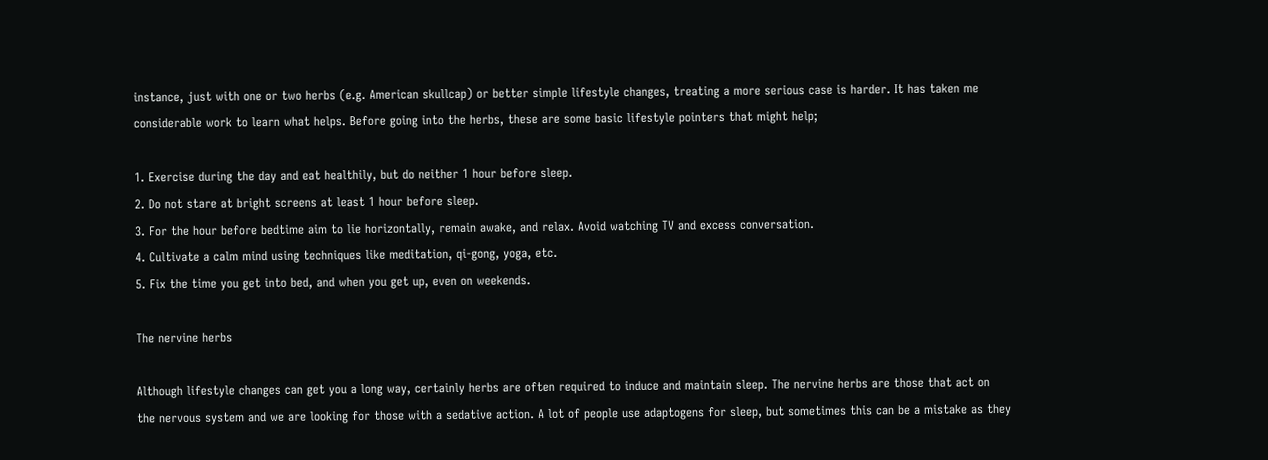instance, just with one or two herbs (e.g. American skullcap) or better simple lifestyle changes, treating a more serious case is harder. It has taken me considerable work to learn what helps. Before going into the herbs, these are some basic lifestyle pointers that might help;

1. Exercise during the day and eat healthily, but do neither 1 hour before sleep.
2. Do not stare at bright screens at least 1 hour before sleep.
3. For the hour before bedtime aim to lie horizontally, remain awake, and relax. Avoid watching TV and excess conversation.
4. Cultivate a calm mind using techniques like meditation, qi-gong, yoga, etc.
5. Fix the time you get into bed, and when you get up, even on weekends.

The nervine herbs

Although lifestyle changes can get you a long way, certainly herbs are often required to induce and maintain sleep. The nervine herbs are those that act on the nervous system and we are looking for those with a sedative action. A lot of people use adaptogens for sleep, but sometimes this can be a mistake as they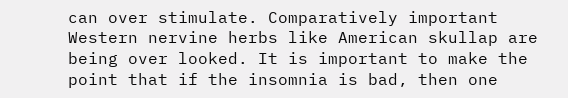can over stimulate. Comparatively important Western nervine herbs like American skullap are being over looked. It is important to make the point that if the insomnia is bad, then one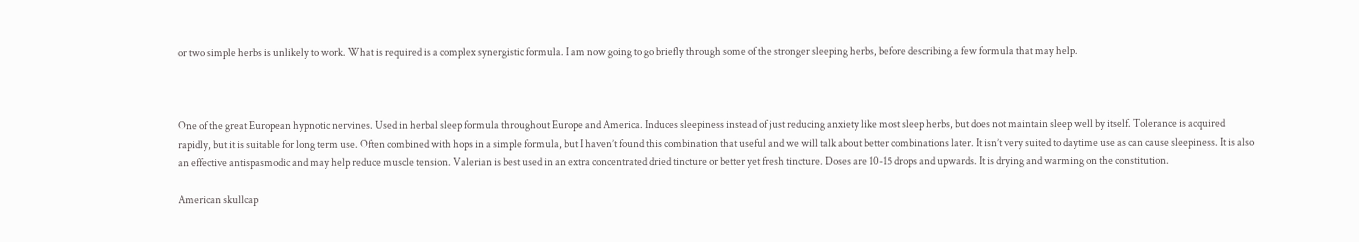or two simple herbs is unlikely to work. What is required is a complex synergistic formula. I am now going to go briefly through some of the stronger sleeping herbs, before describing a few formula that may help.



One of the great European hypnotic nervines. Used in herbal sleep formula throughout Europe and America. Induces sleepiness instead of just reducing anxiety like most sleep herbs, but does not maintain sleep well by itself. Tolerance is acquired rapidly, but it is suitable for long term use. Often combined with hops in a simple formula, but I haven’t found this combination that useful and we will talk about better combinations later. It isn’t very suited to daytime use as can cause sleepiness. It is also an effective antispasmodic and may help reduce muscle tension. Valerian is best used in an extra concentrated dried tincture or better yet fresh tincture. Doses are 10-15 drops and upwards. It is drying and warming on the constitution.

American skullcap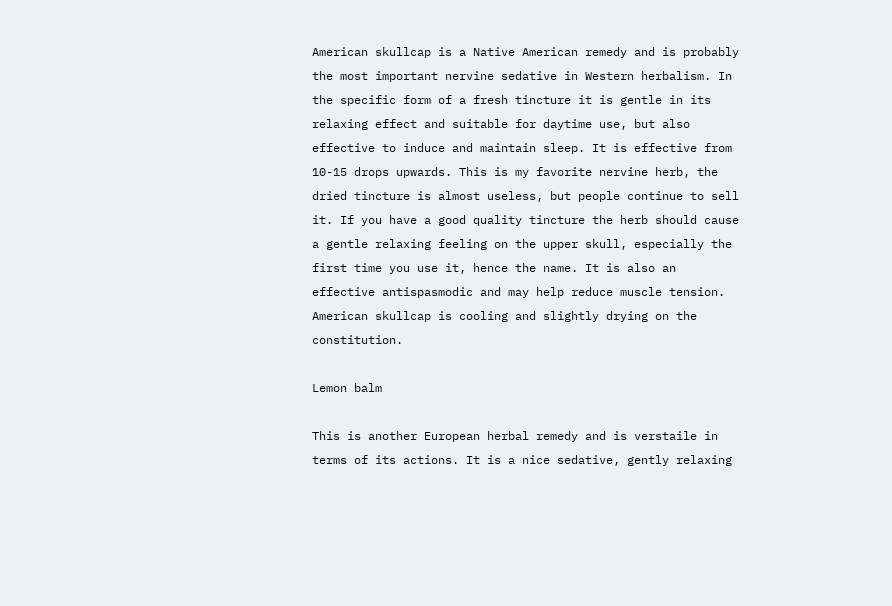American skullcap is a Native American remedy and is probably the most important nervine sedative in Western herbalism. In the specific form of a fresh tincture it is gentle in its relaxing effect and suitable for daytime use, but also effective to induce and maintain sleep. It is effective from 10-15 drops upwards. This is my favorite nervine herb, the dried tincture is almost useless, but people continue to sell it. If you have a good quality tincture the herb should cause a gentle relaxing feeling on the upper skull, especially the first time you use it, hence the name. It is also an effective antispasmodic and may help reduce muscle tension. American skullcap is cooling and slightly drying on the constitution.

Lemon balm

This is another European herbal remedy and is verstaile in terms of its actions. It is a nice sedative, gently relaxing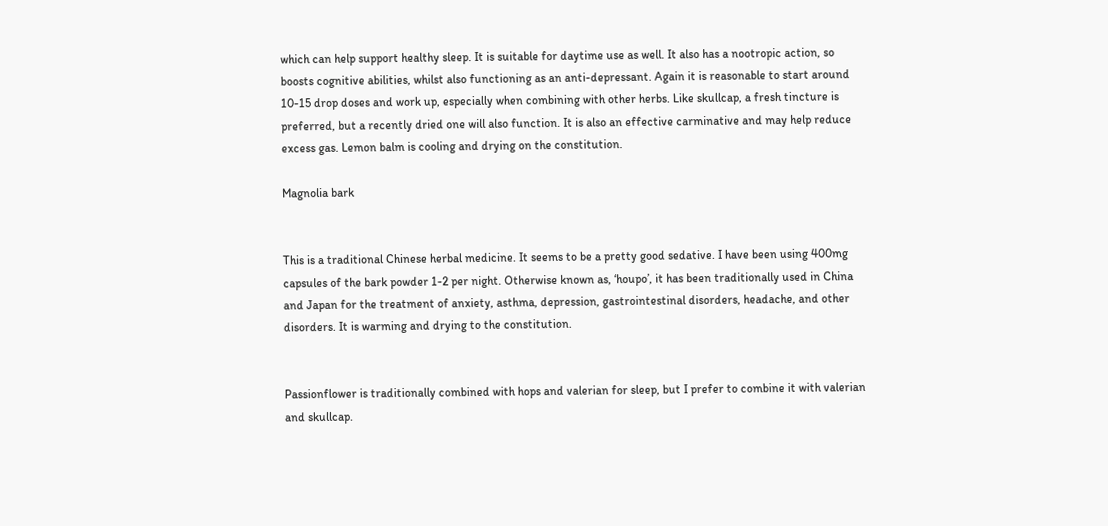which can help support healthy sleep. It is suitable for daytime use as well. It also has a nootropic action, so boosts cognitive abilities, whilst also functioning as an anti-depressant. Again it is reasonable to start around 10-15 drop doses and work up, especially when combining with other herbs. Like skullcap, a fresh tincture is preferred, but a recently dried one will also function. It is also an effective carminative and may help reduce excess gas. Lemon balm is cooling and drying on the constitution.

Magnolia bark


This is a traditional Chinese herbal medicine. It seems to be a pretty good sedative. I have been using 400mg capsules of the bark powder 1-2 per night. Otherwise known as, ‘houpo’, it has been traditionally used in China and Japan for the treatment of anxiety, asthma, depression, gastrointestinal disorders, headache, and other disorders. It is warming and drying to the constitution.


Passionflower is traditionally combined with hops and valerian for sleep, but I prefer to combine it with valerian and skullcap.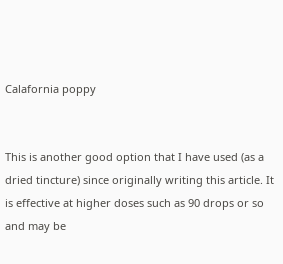Calafornia poppy


This is another good option that I have used (as a dried tincture) since originally writing this article. It is effective at higher doses such as 90 drops or so and may be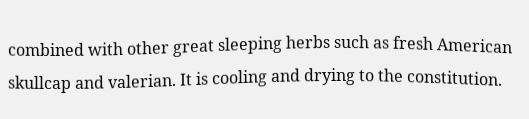combined with other great sleeping herbs such as fresh American skullcap and valerian. It is cooling and drying to the constitution.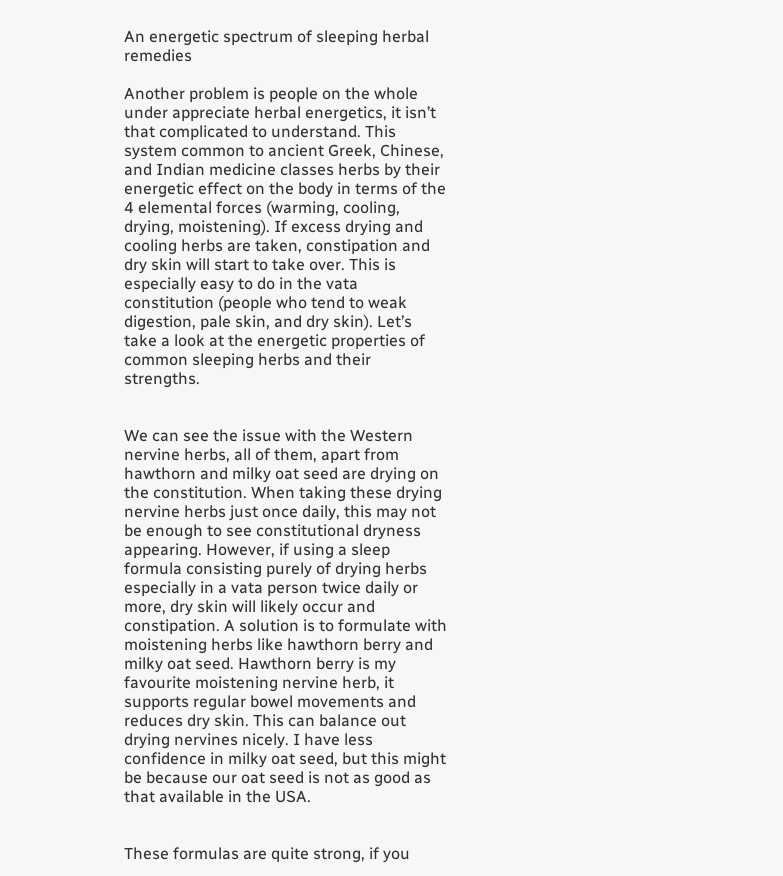An energetic spectrum of sleeping herbal remedies

Another problem is people on the whole under appreciate herbal energetics, it isn’t that complicated to understand. This system common to ancient Greek, Chinese, and Indian medicine classes herbs by their energetic effect on the body in terms of the 4 elemental forces (warming, cooling, drying, moistening). If excess drying and cooling herbs are taken, constipation and dry skin will start to take over. This is especially easy to do in the vata constitution (people who tend to weak digestion, pale skin, and dry skin). Let’s take a look at the energetic properties of common sleeping herbs and their strengths.


We can see the issue with the Western nervine herbs, all of them, apart from hawthorn and milky oat seed are drying on the constitution. When taking these drying nervine herbs just once daily, this may not be enough to see constitutional dryness appearing. However, if using a sleep formula consisting purely of drying herbs especially in a vata person twice daily or more, dry skin will likely occur and constipation. A solution is to formulate with moistening herbs like hawthorn berry and milky oat seed. Hawthorn berry is my favourite moistening nervine herb, it supports regular bowel movements and reduces dry skin. This can balance out drying nervines nicely. I have less confidence in milky oat seed, but this might be because our oat seed is not as good as that available in the USA.


These formulas are quite strong, if you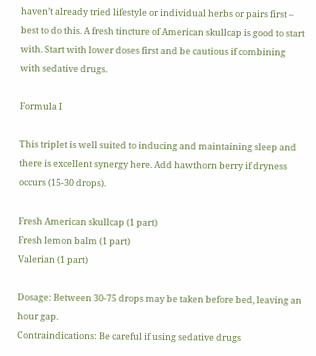haven’t already tried lifestyle or individual herbs or pairs first – best to do this. A fresh tincture of American skullcap is good to start with. Start with lower doses first and be cautious if combining with sedative drugs.

Formula I

This triplet is well suited to inducing and maintaining sleep and there is excellent synergy here. Add hawthorn berry if dryness occurs (15-30 drops).

Fresh American skullcap (1 part)
Fresh lemon balm (1 part)
Valerian (1 part)

Dosage: Between 30-75 drops may be taken before bed, leaving an hour gap.
Contraindications: Be careful if using sedative drugs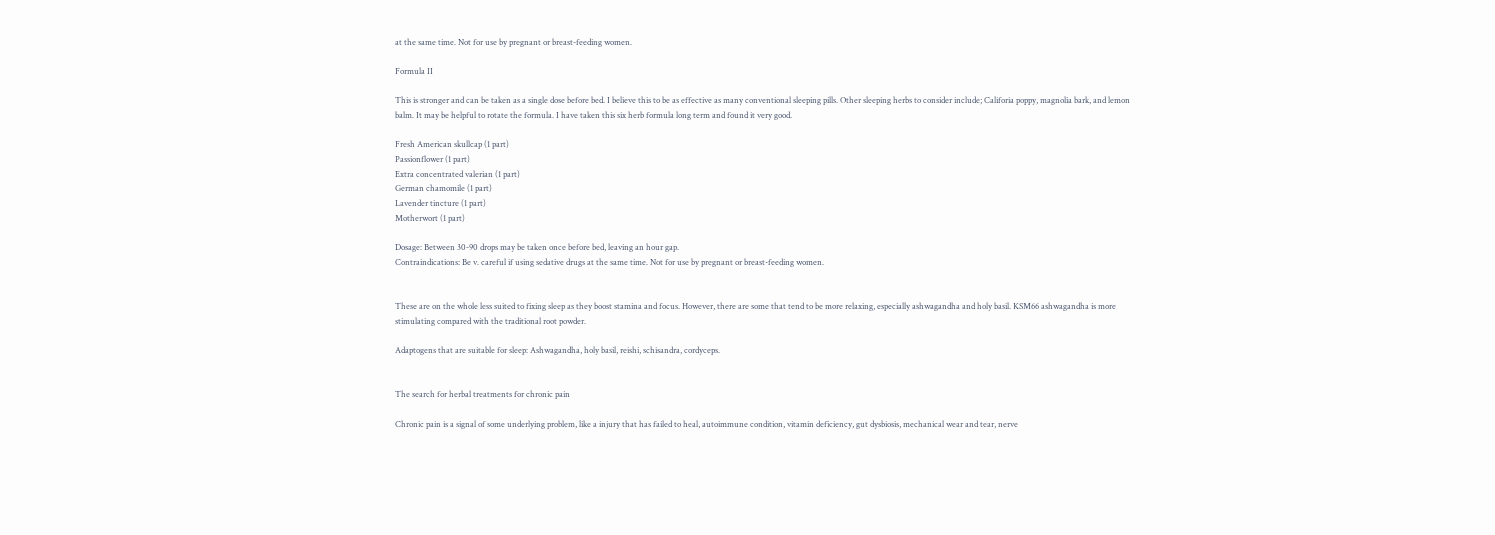at the same time. Not for use by pregnant or breast-feeding women.

Formula II

This is stronger and can be taken as a single dose before bed. I believe this to be as effective as many conventional sleeping pills. Other sleeping herbs to consider include; Califoria poppy, magnolia bark, and lemon balm. It may be helpful to rotate the formula. I have taken this six herb formula long term and found it very good.

Fresh American skullcap (1 part)
Passionflower (1 part)
Extra concentrated valerian (1 part)
German chamomile (1 part)
Lavender tincture (1 part)
Motherwort (1 part)

Dosage: Between 30-90 drops may be taken once before bed, leaving an hour gap.
Contraindications: Be v. careful if using sedative drugs at the same time. Not for use by pregnant or breast-feeding women.


These are on the whole less suited to fixing sleep as they boost stamina and focus. However, there are some that tend to be more relaxing, especially ashwagandha and holy basil. KSM66 ashwagandha is more stimulating compared with the traditional root powder.

Adaptogens that are suitable for sleep: Ashwagandha, holy basil, reishi, schisandra, cordyceps.


The search for herbal treatments for chronic pain

Chronic pain is a signal of some underlying problem, like a injury that has failed to heal, autoimmune condition, vitamin deficiency, gut dysbiosis, mechanical wear and tear, nerve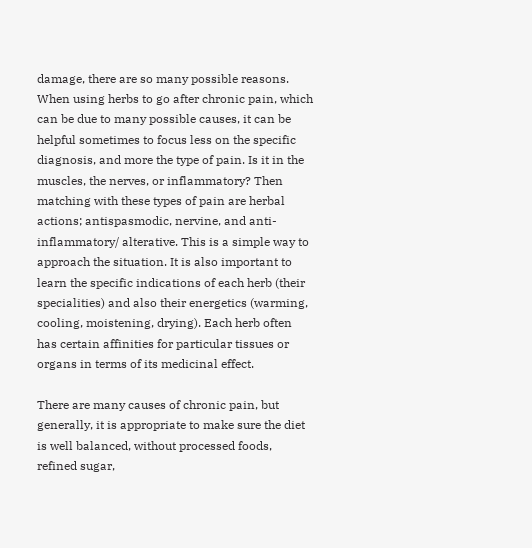damage, there are so many possible reasons. When using herbs to go after chronic pain, which can be due to many possible causes, it can be helpful sometimes to focus less on the specific diagnosis, and more the type of pain. Is it in the muscles, the nerves, or inflammatory? Then matching with these types of pain are herbal actions; antispasmodic, nervine, and anti-inflammatory/ alterative. This is a simple way to approach the situation. It is also important to learn the specific indications of each herb (their specialities) and also their energetics (warming, cooling, moistening, drying). Each herb often has certain affinities for particular tissues or organs in terms of its medicinal effect.

There are many causes of chronic pain, but generally, it is appropriate to make sure the diet is well balanced, without processed foods, refined sugar,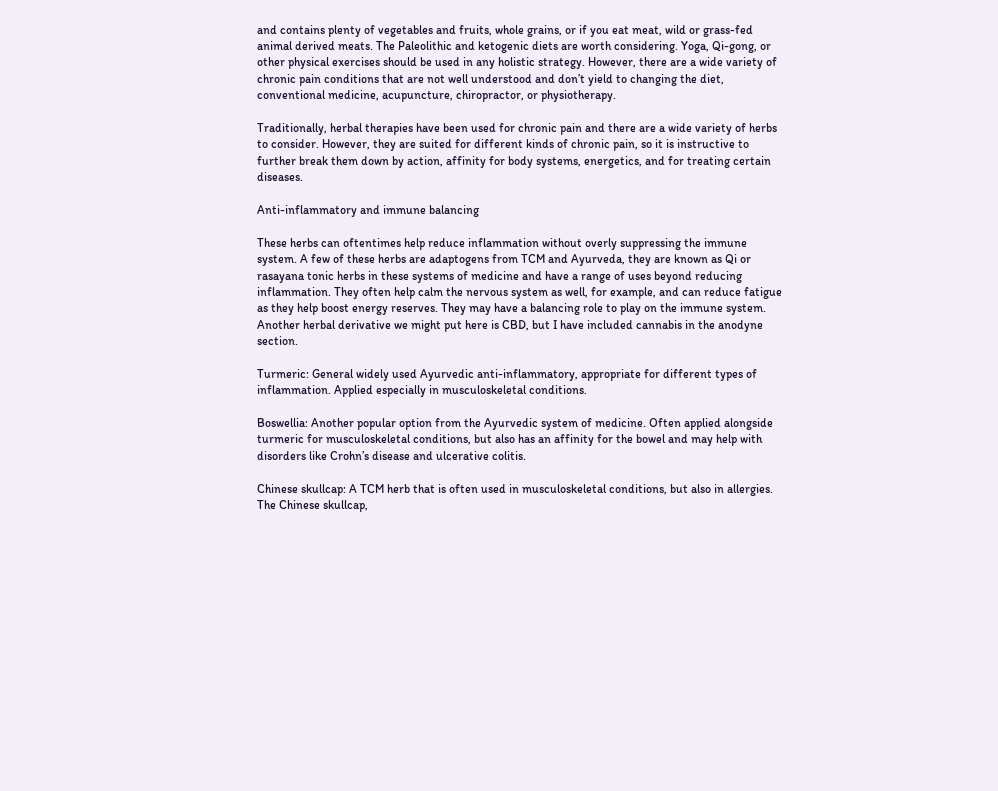and contains plenty of vegetables and fruits, whole grains, or if you eat meat, wild or grass-fed animal derived meats. The Paleolithic and ketogenic diets are worth considering. Yoga, Qi-gong, or other physical exercises should be used in any holistic strategy. However, there are a wide variety of chronic pain conditions that are not well understood and don’t yield to changing the diet, conventional medicine, acupuncture, chiropractor, or physiotherapy.

Traditionally, herbal therapies have been used for chronic pain and there are a wide variety of herbs to consider. However, they are suited for different kinds of chronic pain, so it is instructive to further break them down by action, affinity for body systems, energetics, and for treating certain diseases.

Anti-inflammatory and immune balancing

These herbs can oftentimes help reduce inflammation without overly suppressing the immune system. A few of these herbs are adaptogens from TCM and Ayurveda, they are known as Qi or rasayana tonic herbs in these systems of medicine and have a range of uses beyond reducing inflammation. They often help calm the nervous system as well, for example, and can reduce fatigue as they help boost energy reserves. They may have a balancing role to play on the immune system. Another herbal derivative we might put here is CBD, but I have included cannabis in the anodyne section.

Turmeric: General widely used Ayurvedic anti-inflammatory, appropriate for different types of inflammation. Applied especially in musculoskeletal conditions.

Boswellia: Another popular option from the Ayurvedic system of medicine. Often applied alongside turmeric for musculoskeletal conditions, but also has an affinity for the bowel and may help with disorders like Crohn’s disease and ulcerative colitis.

Chinese skullcap: A TCM herb that is often used in musculoskeletal conditions, but also in allergies. The Chinese skullcap,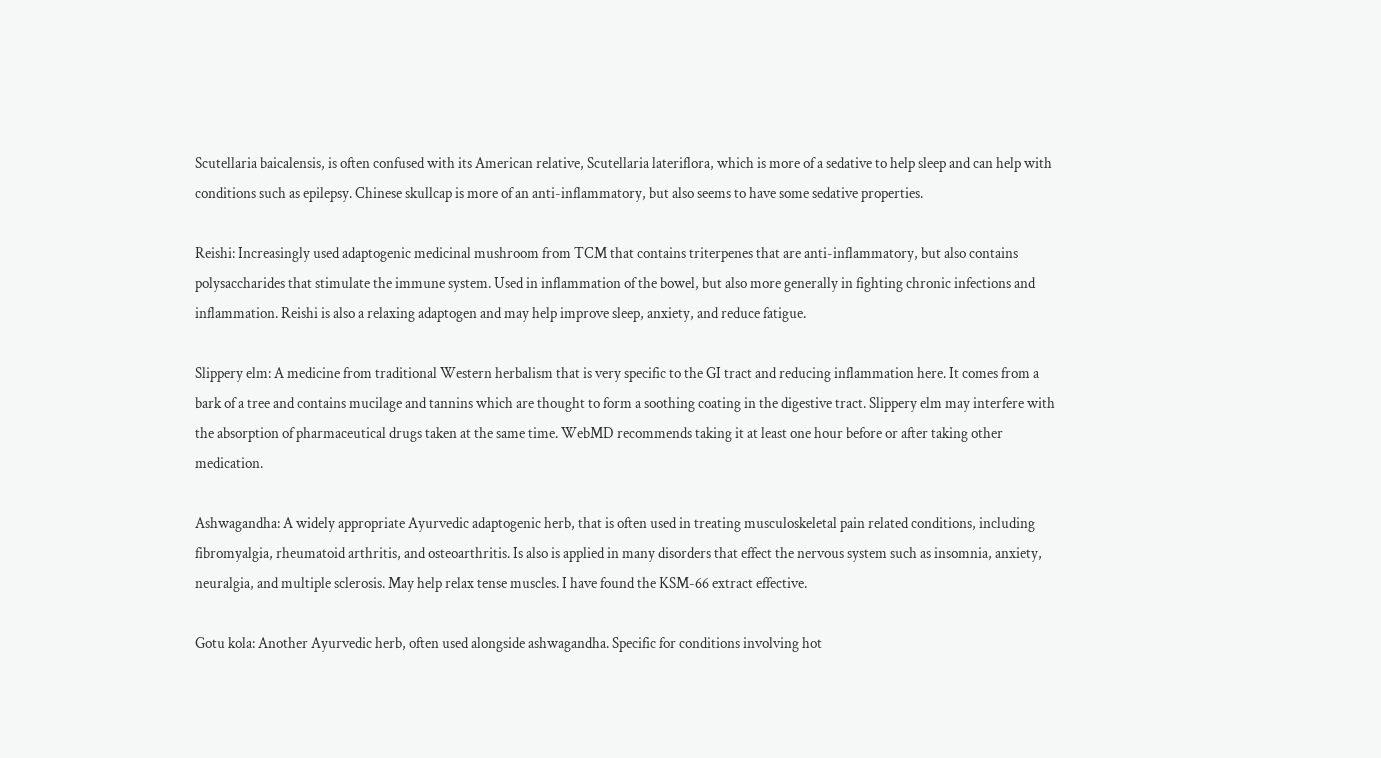Scutellaria baicalensis, is often confused with its American relative, Scutellaria lateriflora, which is more of a sedative to help sleep and can help with conditions such as epilepsy. Chinese skullcap is more of an anti-inflammatory, but also seems to have some sedative properties.

Reishi: Increasingly used adaptogenic medicinal mushroom from TCM that contains triterpenes that are anti-inflammatory, but also contains polysaccharides that stimulate the immune system. Used in inflammation of the bowel, but also more generally in fighting chronic infections and inflammation. Reishi is also a relaxing adaptogen and may help improve sleep, anxiety, and reduce fatigue.

Slippery elm: A medicine from traditional Western herbalism that is very specific to the GI tract and reducing inflammation here. It comes from a bark of a tree and contains mucilage and tannins which are thought to form a soothing coating in the digestive tract. Slippery elm may interfere with the absorption of pharmaceutical drugs taken at the same time. WebMD recommends taking it at least one hour before or after taking other medication.

Ashwagandha: A widely appropriate Ayurvedic adaptogenic herb, that is often used in treating musculoskeletal pain related conditions, including fibromyalgia, rheumatoid arthritis, and osteoarthritis. Is also is applied in many disorders that effect the nervous system such as insomnia, anxiety, neuralgia, and multiple sclerosis. May help relax tense muscles. I have found the KSM-66 extract effective.

Gotu kola: Another Ayurvedic herb, often used alongside ashwagandha. Specific for conditions involving hot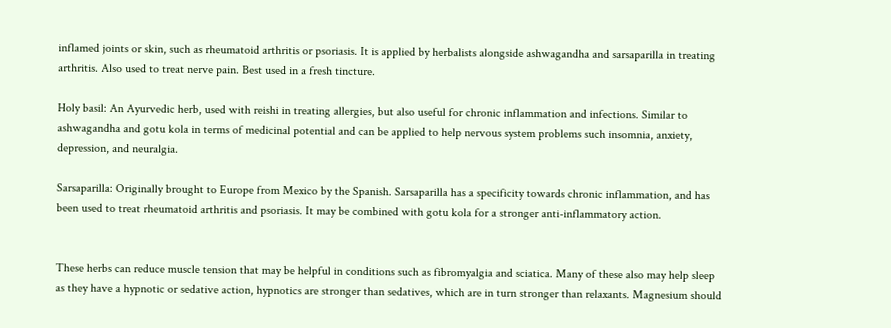inflamed joints or skin, such as rheumatoid arthritis or psoriasis. It is applied by herbalists alongside ashwagandha and sarsaparilla in treating arthritis. Also used to treat nerve pain. Best used in a fresh tincture.

Holy basil: An Ayurvedic herb, used with reishi in treating allergies, but also useful for chronic inflammation and infections. Similar to ashwagandha and gotu kola in terms of medicinal potential and can be applied to help nervous system problems such insomnia, anxiety, depression, and neuralgia.

Sarsaparilla: Originally brought to Europe from Mexico by the Spanish. Sarsaparilla has a specificity towards chronic inflammation, and has been used to treat rheumatoid arthritis and psoriasis. It may be combined with gotu kola for a stronger anti-inflammatory action.


These herbs can reduce muscle tension that may be helpful in conditions such as fibromyalgia and sciatica. Many of these also may help sleep as they have a hypnotic or sedative action, hypnotics are stronger than sedatives, which are in turn stronger than relaxants. Magnesium should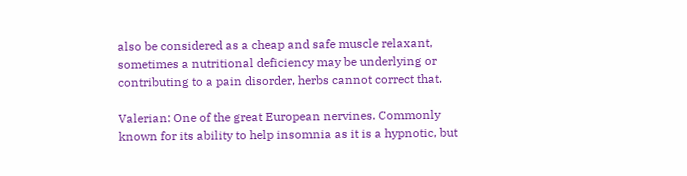also be considered as a cheap and safe muscle relaxant, sometimes a nutritional deficiency may be underlying or contributing to a pain disorder, herbs cannot correct that.

Valerian: One of the great European nervines. Commonly known for its ability to help insomnia as it is a hypnotic, but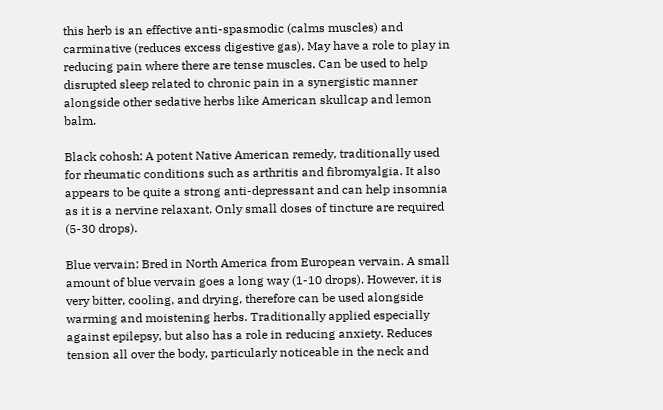this herb is an effective anti-spasmodic (calms muscles) and carminative (reduces excess digestive gas). May have a role to play in reducing pain where there are tense muscles. Can be used to help disrupted sleep related to chronic pain in a synergistic manner alongside other sedative herbs like American skullcap and lemon balm.

Black cohosh: A potent Native American remedy, traditionally used for rheumatic conditions such as arthritis and fibromyalgia. It also appears to be quite a strong anti-depressant and can help insomnia as it is a nervine relaxant. Only small doses of tincture are required (5-30 drops).

Blue vervain: Bred in North America from European vervain. A small amount of blue vervain goes a long way (1-10 drops). However, it is very bitter, cooling, and drying, therefore can be used alongside warming and moistening herbs. Traditionally applied especially against epilepsy, but also has a role in reducing anxiety. Reduces tension all over the body, particularly noticeable in the neck and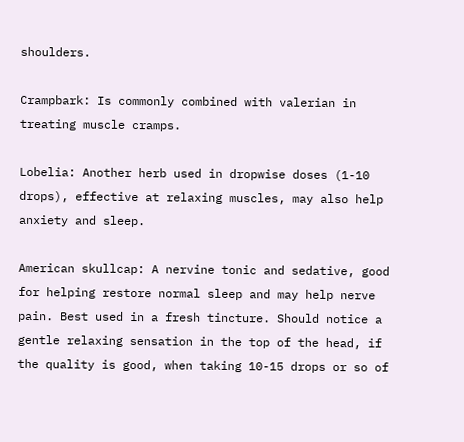shoulders.

Crampbark: Is commonly combined with valerian in treating muscle cramps.

Lobelia: Another herb used in dropwise doses (1-10 drops), effective at relaxing muscles, may also help anxiety and sleep.

American skullcap: A nervine tonic and sedative, good for helping restore normal sleep and may help nerve pain. Best used in a fresh tincture. Should notice a gentle relaxing sensation in the top of the head, if the quality is good, when taking 10-15 drops or so of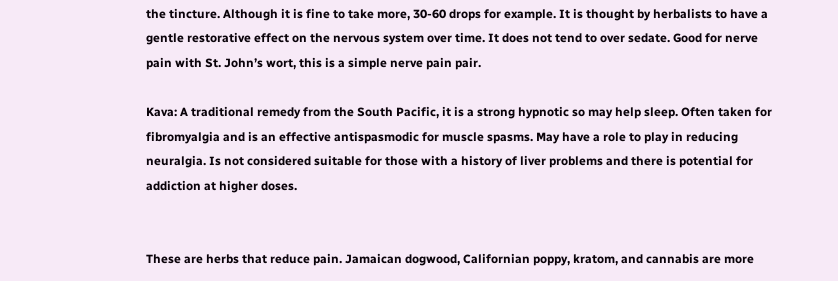the tincture. Although it is fine to take more, 30-60 drops for example. It is thought by herbalists to have a gentle restorative effect on the nervous system over time. It does not tend to over sedate. Good for nerve pain with St. John’s wort, this is a simple nerve pain pair.

Kava: A traditional remedy from the South Pacific, it is a strong hypnotic so may help sleep. Often taken for fibromyalgia and is an effective antispasmodic for muscle spasms. May have a role to play in reducing neuralgia. Is not considered suitable for those with a history of liver problems and there is potential for addiction at higher doses.


These are herbs that reduce pain. Jamaican dogwood, Californian poppy, kratom, and cannabis are more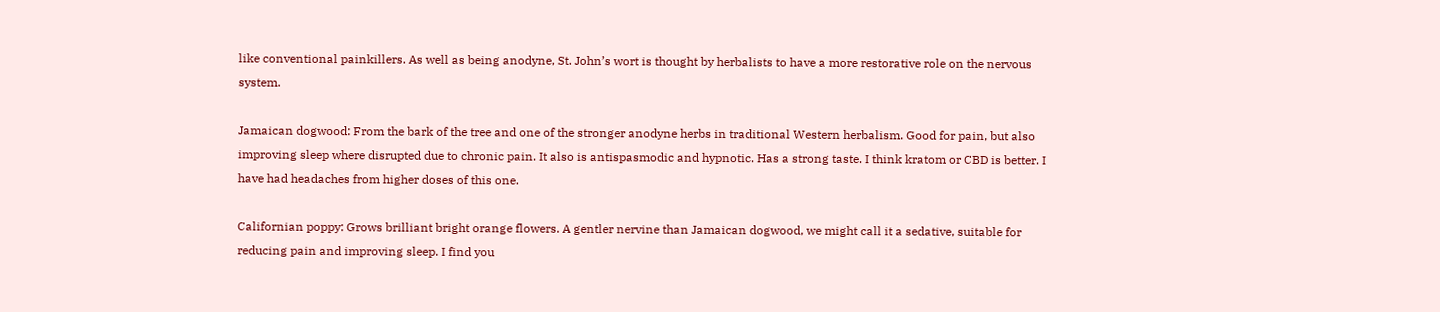like conventional painkillers. As well as being anodyne, St. John’s wort is thought by herbalists to have a more restorative role on the nervous system.

Jamaican dogwood: From the bark of the tree and one of the stronger anodyne herbs in traditional Western herbalism. Good for pain, but also improving sleep where disrupted due to chronic pain. It also is antispasmodic and hypnotic. Has a strong taste. I think kratom or CBD is better. I have had headaches from higher doses of this one.

Californian poppy: Grows brilliant bright orange flowers. A gentler nervine than Jamaican dogwood, we might call it a sedative, suitable for reducing pain and improving sleep. I find you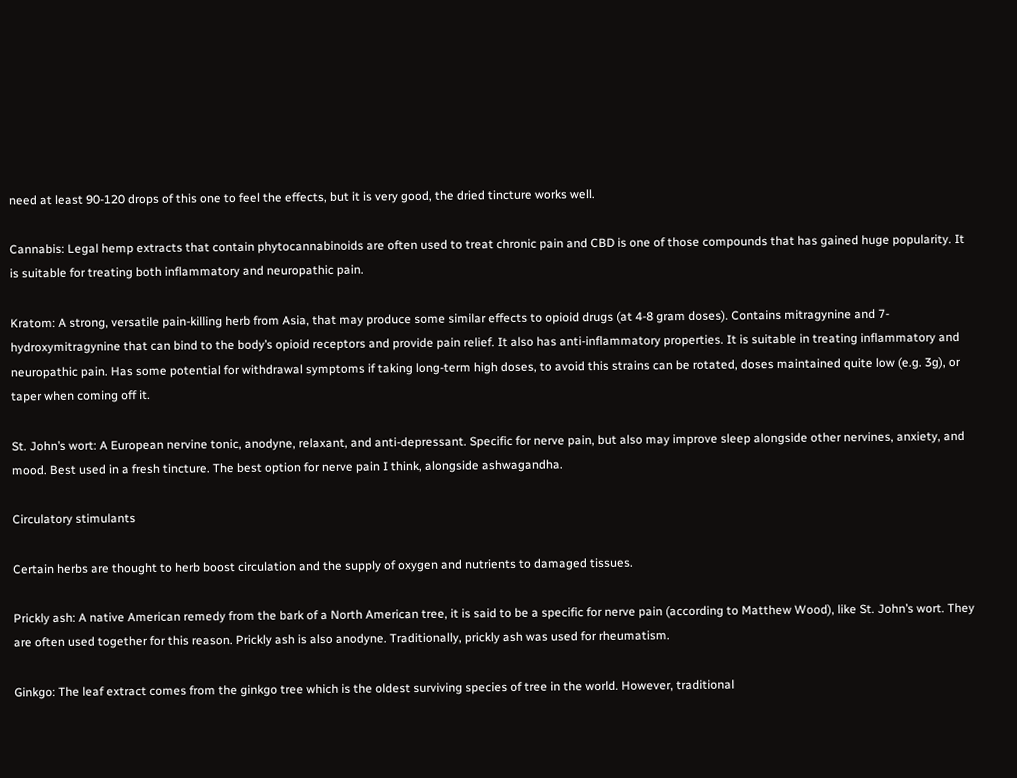need at least 90-120 drops of this one to feel the effects, but it is very good, the dried tincture works well.

Cannabis: Legal hemp extracts that contain phytocannabinoids are often used to treat chronic pain and CBD is one of those compounds that has gained huge popularity. It is suitable for treating both inflammatory and neuropathic pain.

Kratom: A strong, versatile pain-killing herb from Asia, that may produce some similar effects to opioid drugs (at 4-8 gram doses). Contains mitragynine and 7-hydroxymitragynine that can bind to the body’s opioid receptors and provide pain relief. It also has anti-inflammatory properties. It is suitable in treating inflammatory and neuropathic pain. Has some potential for withdrawal symptoms if taking long-term high doses, to avoid this strains can be rotated, doses maintained quite low (e.g. 3g), or taper when coming off it.

St. John’s wort: A European nervine tonic, anodyne, relaxant, and anti-depressant. Specific for nerve pain, but also may improve sleep alongside other nervines, anxiety, and mood. Best used in a fresh tincture. The best option for nerve pain I think, alongside ashwagandha.

Circulatory stimulants

Certain herbs are thought to herb boost circulation and the supply of oxygen and nutrients to damaged tissues.

Prickly ash: A native American remedy from the bark of a North American tree, it is said to be a specific for nerve pain (according to Matthew Wood), like St. John’s wort. They are often used together for this reason. Prickly ash is also anodyne. Traditionally, prickly ash was used for rheumatism.

Ginkgo: The leaf extract comes from the ginkgo tree which is the oldest surviving species of tree in the world. However, traditional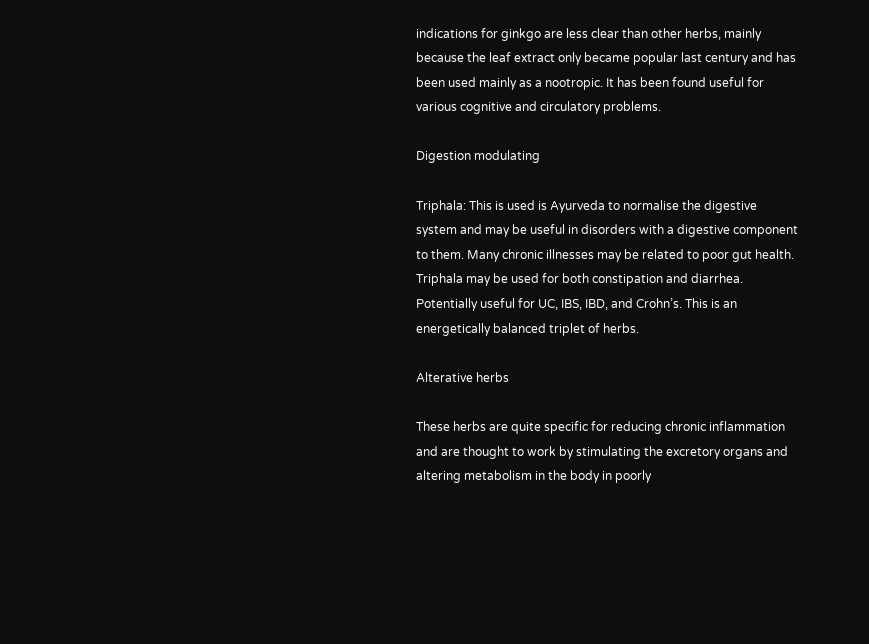indications for ginkgo are less clear than other herbs, mainly because the leaf extract only became popular last century and has been used mainly as a nootropic. It has been found useful for various cognitive and circulatory problems.

Digestion modulating

Triphala: This is used is Ayurveda to normalise the digestive system and may be useful in disorders with a digestive component to them. Many chronic illnesses may be related to poor gut health. Triphala may be used for both constipation and diarrhea. Potentially useful for UC, IBS, IBD, and Crohn’s. This is an energetically balanced triplet of herbs.

Alterative herbs

These herbs are quite specific for reducing chronic inflammation and are thought to work by stimulating the excretory organs and altering metabolism in the body in poorly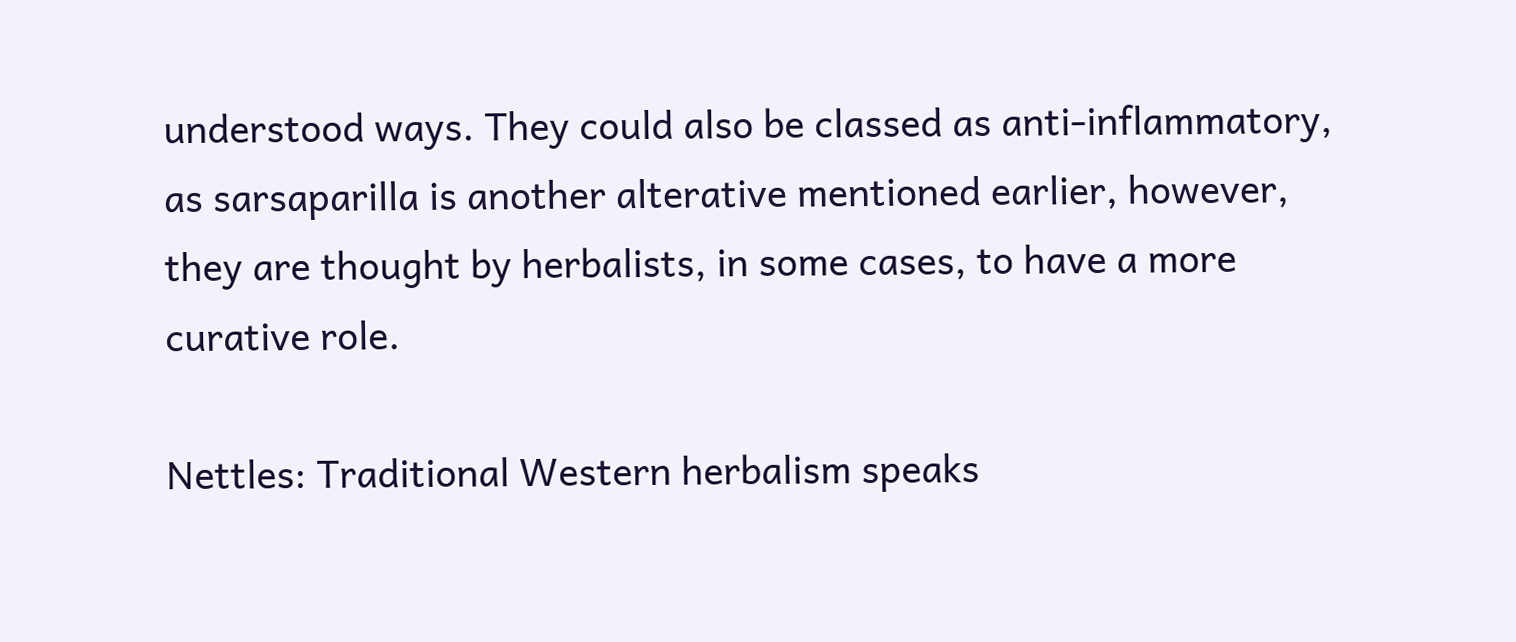understood ways. They could also be classed as anti-inflammatory, as sarsaparilla is another alterative mentioned earlier, however, they are thought by herbalists, in some cases, to have a more curative role.

Nettles: Traditional Western herbalism speaks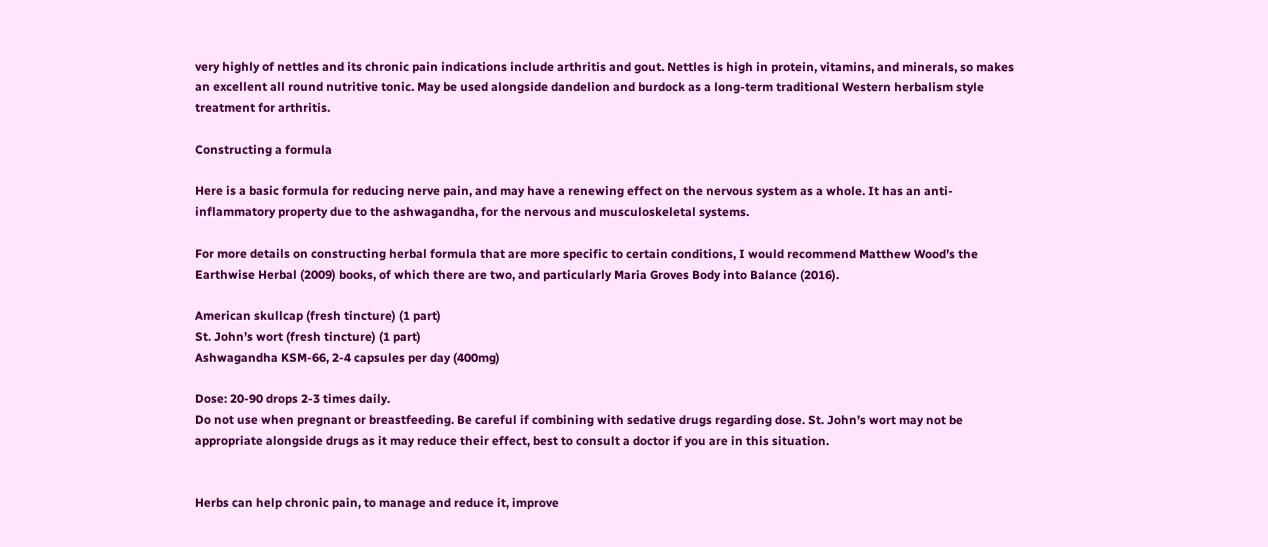very highly of nettles and its chronic pain indications include arthritis and gout. Nettles is high in protein, vitamins, and minerals, so makes an excellent all round nutritive tonic. May be used alongside dandelion and burdock as a long-term traditional Western herbalism style treatment for arthritis.

Constructing a formula

Here is a basic formula for reducing nerve pain, and may have a renewing effect on the nervous system as a whole. It has an anti-inflammatory property due to the ashwagandha, for the nervous and musculoskeletal systems.

For more details on constructing herbal formula that are more specific to certain conditions, I would recommend Matthew Wood’s the Earthwise Herbal (2009) books, of which there are two, and particularly Maria Groves Body into Balance (2016).

American skullcap (fresh tincture) (1 part)
St. John’s wort (fresh tincture) (1 part)
Ashwagandha KSM-66, 2-4 capsules per day (400mg)

Dose: 20-90 drops 2-3 times daily.
Do not use when pregnant or breastfeeding. Be careful if combining with sedative drugs regarding dose. St. John’s wort may not be appropriate alongside drugs as it may reduce their effect, best to consult a doctor if you are in this situation.


Herbs can help chronic pain, to manage and reduce it, improve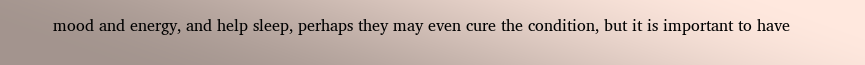mood and energy, and help sleep, perhaps they may even cure the condition, but it is important to have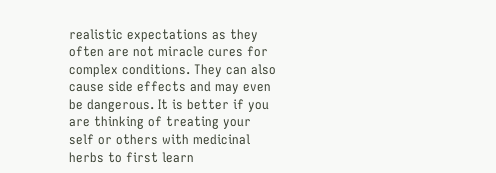realistic expectations as they often are not miracle cures for complex conditions. They can also cause side effects and may even be dangerous. It is better if you are thinking of treating your self or others with medicinal herbs to first learn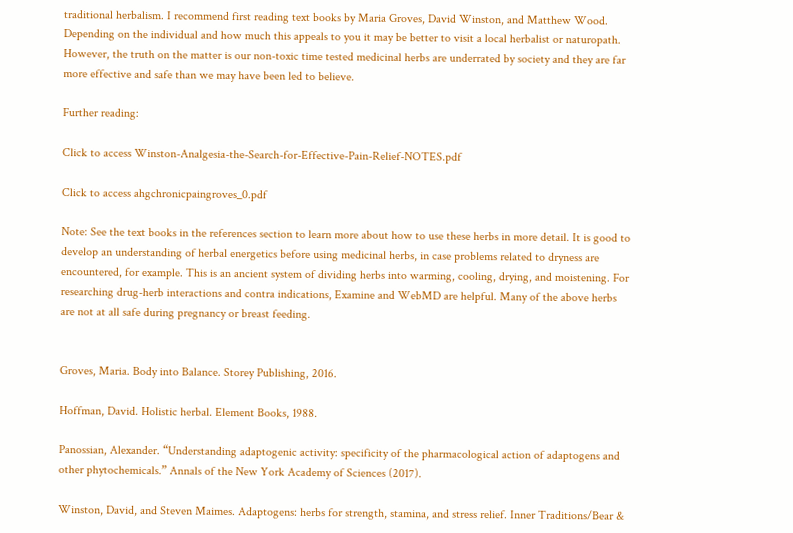traditional herbalism. I recommend first reading text books by Maria Groves, David Winston, and Matthew Wood. Depending on the individual and how much this appeals to you it may be better to visit a local herbalist or naturopath. However, the truth on the matter is our non-toxic time tested medicinal herbs are underrated by society and they are far more effective and safe than we may have been led to believe.

Further reading:

Click to access Winston-Analgesia-the-Search-for-Effective-Pain-Relief-NOTES.pdf

Click to access ahgchronicpaingroves_0.pdf

Note: See the text books in the references section to learn more about how to use these herbs in more detail. It is good to develop an understanding of herbal energetics before using medicinal herbs, in case problems related to dryness are encountered, for example. This is an ancient system of dividing herbs into warming, cooling, drying, and moistening. For researching drug-herb interactions and contra indications, Examine and WebMD are helpful. Many of the above herbs are not at all safe during pregnancy or breast feeding.


Groves, Maria. Body into Balance. Storey Publishing, 2016.

Hoffman, David. Holistic herbal. Element Books, 1988.

Panossian, Alexander. “Understanding adaptogenic activity: specificity of the pharmacological action of adaptogens and other phytochemicals.” Annals of the New York Academy of Sciences (2017).

Winston, David, and Steven Maimes. Adaptogens: herbs for strength, stamina, and stress relief. Inner Traditions/Bear &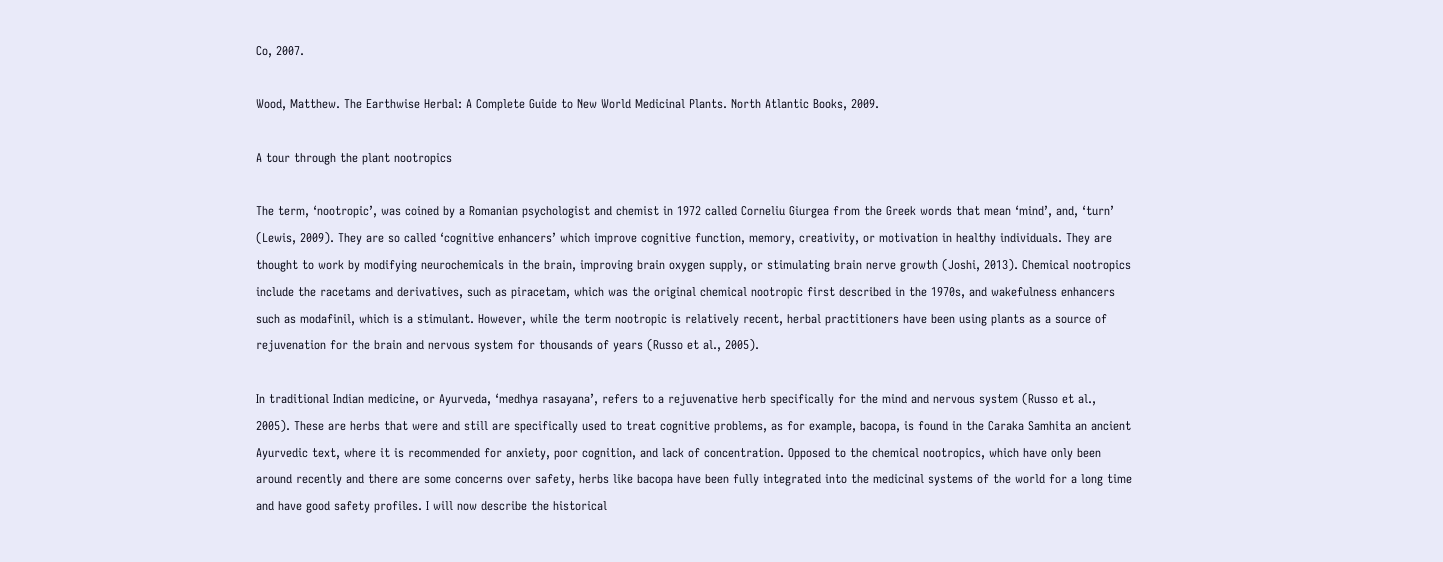Co, 2007.

Wood, Matthew. The Earthwise Herbal: A Complete Guide to New World Medicinal Plants. North Atlantic Books, 2009.

A tour through the plant nootropics

The term, ‘nootropic’, was coined by a Romanian psychologist and chemist in 1972 called Corneliu Giurgea from the Greek words that mean ‘mind’, and, ‘turn’ (Lewis, 2009). They are so called ‘cognitive enhancers’ which improve cognitive function, memory, creativity, or motivation in healthy individuals. They are thought to work by modifying neurochemicals in the brain, improving brain oxygen supply, or stimulating brain nerve growth (Joshi, 2013). Chemical nootropics include the racetams and derivatives, such as piracetam, which was the original chemical nootropic first described in the 1970s, and wakefulness enhancers such as modafinil, which is a stimulant. However, while the term nootropic is relatively recent, herbal practitioners have been using plants as a source of rejuvenation for the brain and nervous system for thousands of years (Russo et al., 2005).

In traditional Indian medicine, or Ayurveda, ‘medhya rasayana’, refers to a rejuvenative herb specifically for the mind and nervous system (Russo et al., 2005). These are herbs that were and still are specifically used to treat cognitive problems, as for example, bacopa, is found in the Caraka Samhita an ancient Ayurvedic text, where it is recommended for anxiety, poor cognition, and lack of concentration. Opposed to the chemical nootropics, which have only been around recently and there are some concerns over safety, herbs like bacopa have been fully integrated into the medicinal systems of the world for a long time and have good safety profiles. I will now describe the historical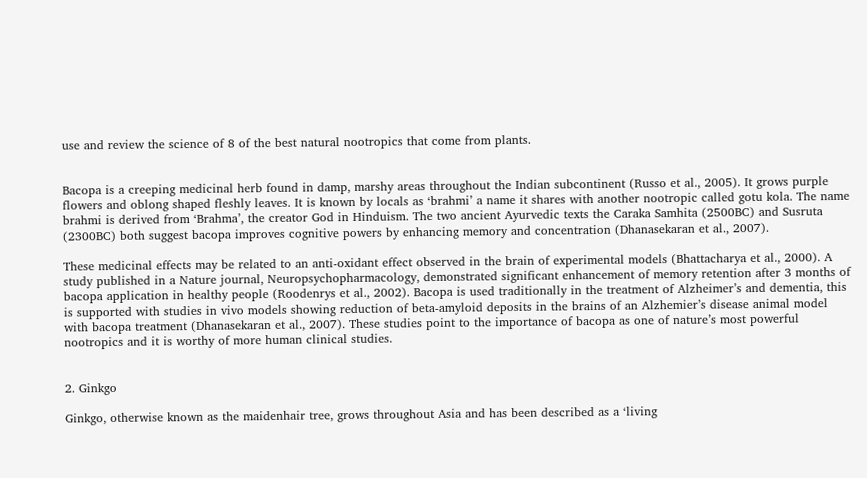use and review the science of 8 of the best natural nootropics that come from plants.


Bacopa is a creeping medicinal herb found in damp, marshy areas throughout the Indian subcontinent (Russo et al., 2005). It grows purple flowers and oblong shaped fleshly leaves. It is known by locals as ‘brahmi’ a name it shares with another nootropic called gotu kola. The name brahmi is derived from ‘Brahma’, the creator God in Hinduism. The two ancient Ayurvedic texts the Caraka Samhita (2500BC) and Susruta (2300BC) both suggest bacopa improves cognitive powers by enhancing memory and concentration (Dhanasekaran et al., 2007).

These medicinal effects may be related to an anti-oxidant effect observed in the brain of experimental models (Bhattacharya et al., 2000). A study published in a Nature journal, Neuropsychopharmacology, demonstrated significant enhancement of memory retention after 3 months of bacopa application in healthy people (Roodenrys et al., 2002). Bacopa is used traditionally in the treatment of Alzheimer’s and dementia, this is supported with studies in vivo models showing reduction of beta-amyloid deposits in the brains of an Alzhemier’s disease animal model with bacopa treatment (Dhanasekaran et al., 2007). These studies point to the importance of bacopa as one of nature’s most powerful nootropics and it is worthy of more human clinical studies.


2. Ginkgo

Ginkgo, otherwise known as the maidenhair tree, grows throughout Asia and has been described as a ‘living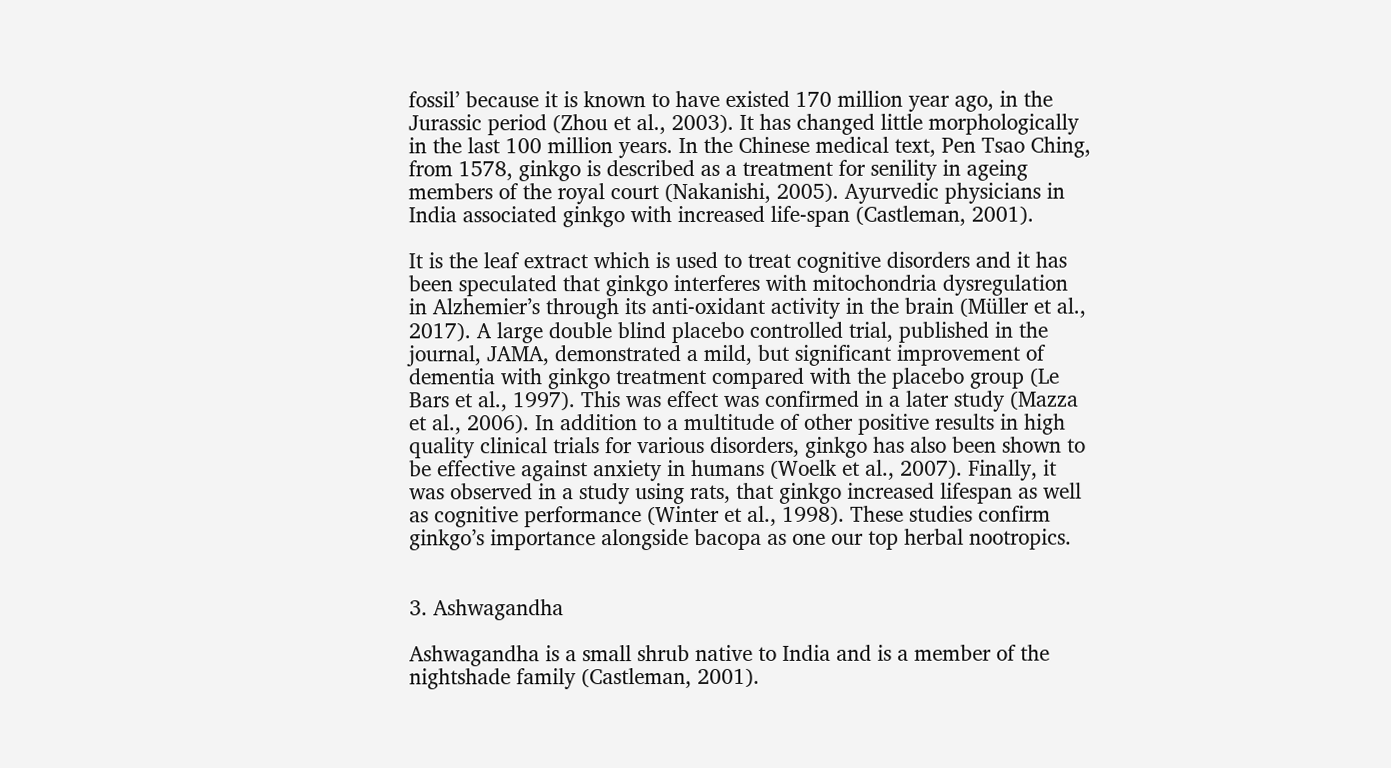fossil’ because it is known to have existed 170 million year ago, in the Jurassic period (Zhou et al., 2003). It has changed little morphologically in the last 100 million years. In the Chinese medical text, Pen Tsao Ching, from 1578, ginkgo is described as a treatment for senility in ageing members of the royal court (Nakanishi, 2005). Ayurvedic physicians in India associated ginkgo with increased life-span (Castleman, 2001).

It is the leaf extract which is used to treat cognitive disorders and it has been speculated that ginkgo interferes with mitochondria dysregulation in Alzhemier’s through its anti-oxidant activity in the brain (Müller et al., 2017). A large double blind placebo controlled trial, published in the journal, JAMA, demonstrated a mild, but significant improvement of dementia with ginkgo treatment compared with the placebo group (Le Bars et al., 1997). This was effect was confirmed in a later study (Mazza et al., 2006). In addition to a multitude of other positive results in high quality clinical trials for various disorders, ginkgo has also been shown to be effective against anxiety in humans (Woelk et al., 2007). Finally, it was observed in a study using rats, that ginkgo increased lifespan as well as cognitive performance (Winter et al., 1998). These studies confirm ginkgo’s importance alongside bacopa as one our top herbal nootropics.


3. Ashwagandha

Ashwagandha is a small shrub native to India and is a member of the nightshade family (Castleman, 2001).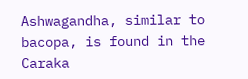Ashwagandha, similar to bacopa, is found in the Caraka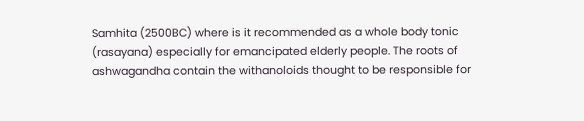Samhita (2500BC) where is it recommended as a whole body tonic (rasayana) especially for emancipated elderly people. The roots of ashwagandha contain the withanoloids thought to be responsible for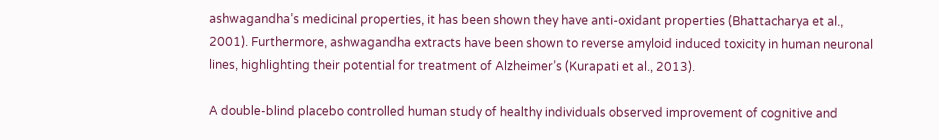ashwagandha’s medicinal properties, it has been shown they have anti-oxidant properties (Bhattacharya et al., 2001). Furthermore, ashwagandha extracts have been shown to reverse amyloid induced toxicity in human neuronal lines, highlighting their potential for treatment of Alzheimer’s (Kurapati et al., 2013).

A double-blind placebo controlled human study of healthy individuals observed improvement of cognitive and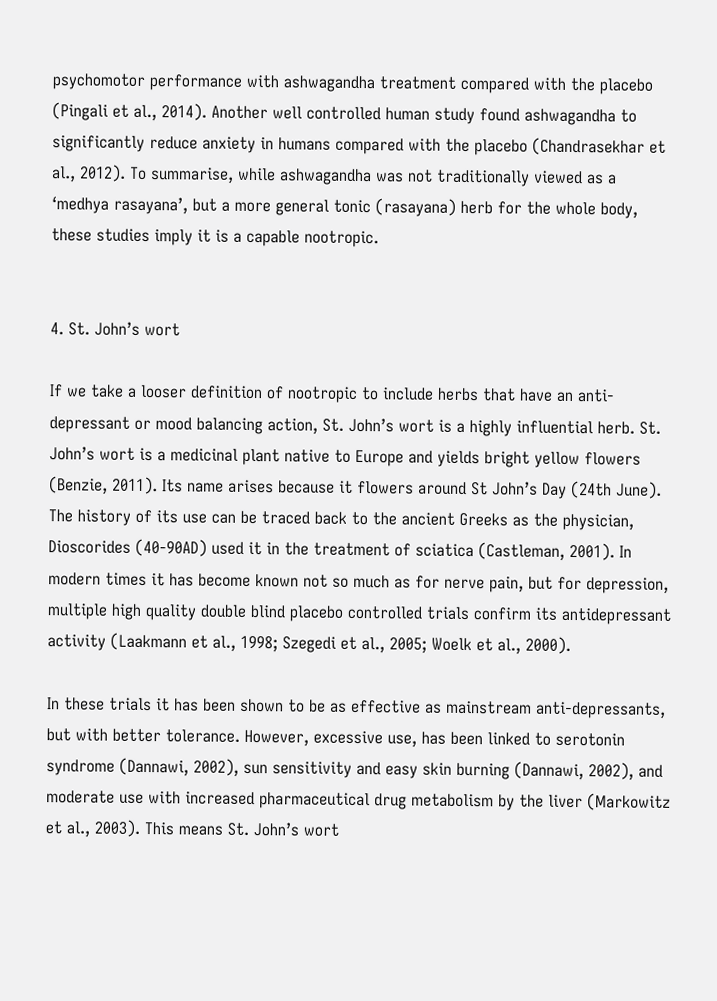psychomotor performance with ashwagandha treatment compared with the placebo (Pingali et al., 2014). Another well controlled human study found ashwagandha to significantly reduce anxiety in humans compared with the placebo (Chandrasekhar et al., 2012). To summarise, while ashwagandha was not traditionally viewed as a ‘medhya rasayana’, but a more general tonic (rasayana) herb for the whole body, these studies imply it is a capable nootropic.


4. St. John’s wort

If we take a looser definition of nootropic to include herbs that have an anti-depressant or mood balancing action, St. John’s wort is a highly influential herb. St. John’s wort is a medicinal plant native to Europe and yields bright yellow flowers (Benzie, 2011). Its name arises because it flowers around St John’s Day (24th June). The history of its use can be traced back to the ancient Greeks as the physician, Dioscorides (40-90AD) used it in the treatment of sciatica (Castleman, 2001). In modern times it has become known not so much as for nerve pain, but for depression, multiple high quality double blind placebo controlled trials confirm its antidepressant activity (Laakmann et al., 1998; Szegedi et al., 2005; Woelk et al., 2000).

In these trials it has been shown to be as effective as mainstream anti-depressants, but with better tolerance. However, excessive use, has been linked to serotonin syndrome (Dannawi, 2002), sun sensitivity and easy skin burning (Dannawi, 2002), and moderate use with increased pharmaceutical drug metabolism by the liver (Markowitz et al., 2003). This means St. John’s wort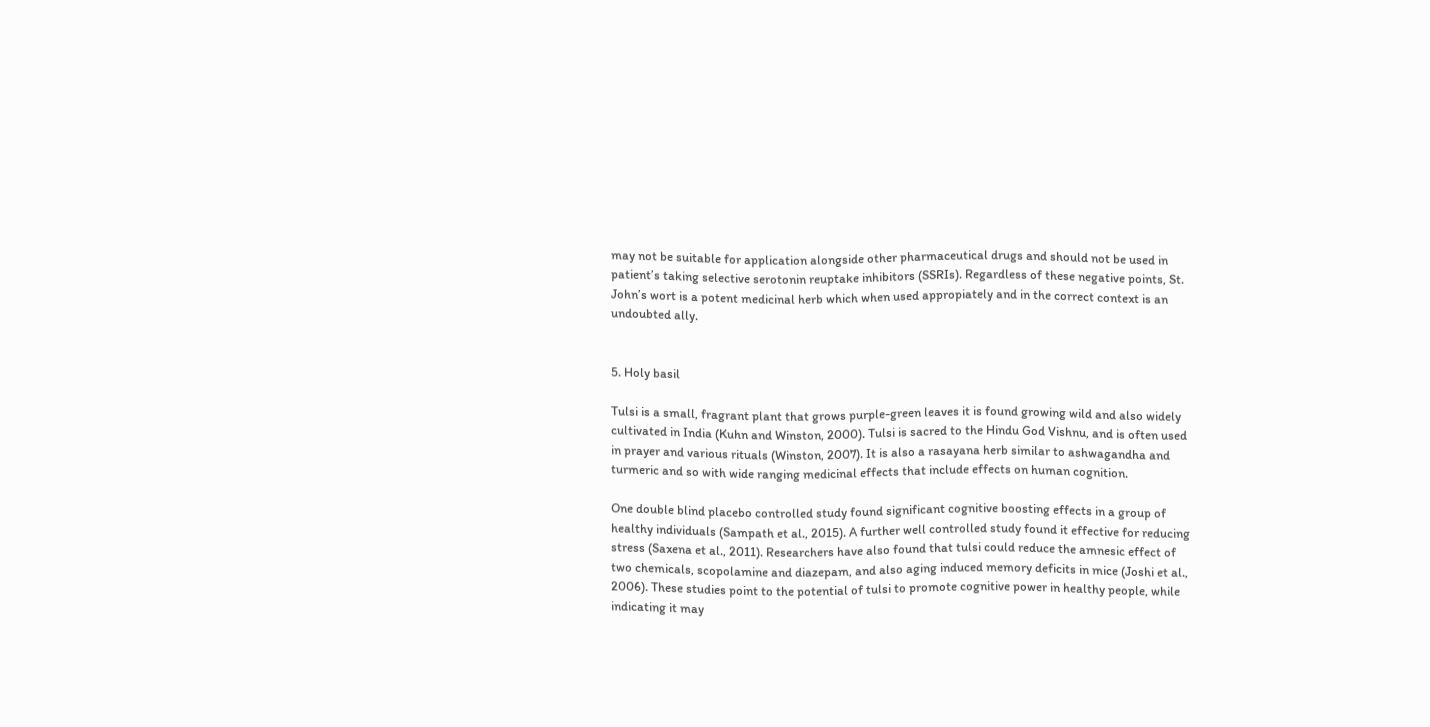may not be suitable for application alongside other pharmaceutical drugs and should not be used in patient’s taking selective serotonin reuptake inhibitors (SSRIs). Regardless of these negative points, St. John’s wort is a potent medicinal herb which when used appropiately and in the correct context is an undoubted ally.


5. Holy basil

Tulsi is a small, fragrant plant that grows purple-green leaves it is found growing wild and also widely cultivated in India (Kuhn and Winston, 2000). Tulsi is sacred to the Hindu God Vishnu, and is often used in prayer and various rituals (Winston, 2007). It is also a rasayana herb similar to ashwagandha and turmeric and so with wide ranging medicinal effects that include effects on human cognition.

One double blind placebo controlled study found significant cognitive boosting effects in a group of healthy individuals (Sampath et al., 2015). A further well controlled study found it effective for reducing stress (Saxena et al., 2011). Researchers have also found that tulsi could reduce the amnesic effect of two chemicals, scopolamine and diazepam, and also aging induced memory deficits in mice (Joshi et al., 2006). These studies point to the potential of tulsi to promote cognitive power in healthy people, while indicating it may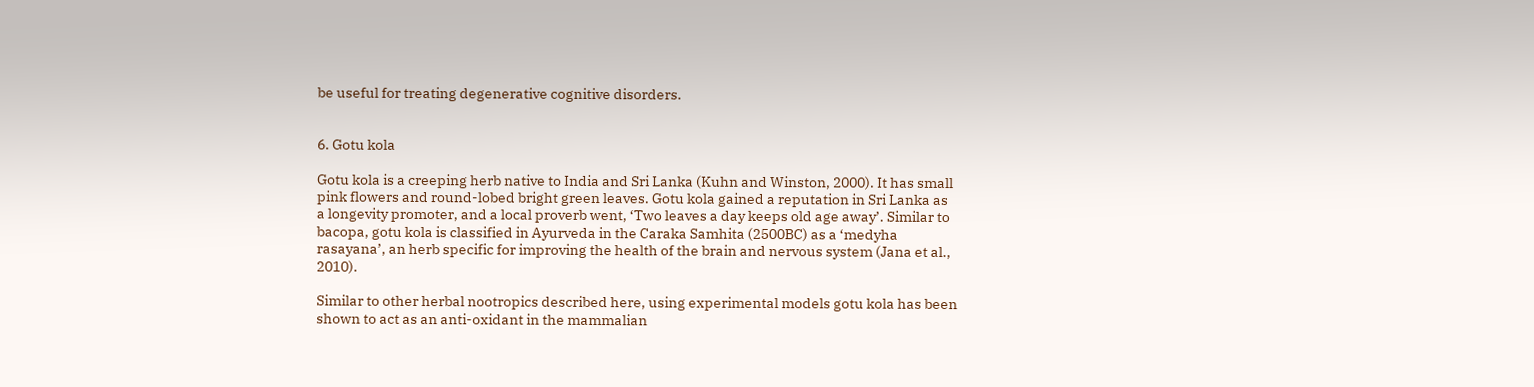be useful for treating degenerative cognitive disorders.


6. Gotu kola

Gotu kola is a creeping herb native to India and Sri Lanka (Kuhn and Winston, 2000). It has small pink flowers and round-lobed bright green leaves. Gotu kola gained a reputation in Sri Lanka as a longevity promoter, and a local proverb went, ‘Two leaves a day keeps old age away’. Similar to bacopa, gotu kola is classified in Ayurveda in the Caraka Samhita (2500BC) as a ‘medyha rasayana’, an herb specific for improving the health of the brain and nervous system (Jana et al., 2010).

Similar to other herbal nootropics described here, using experimental models gotu kola has been shown to act as an anti-oxidant in the mammalian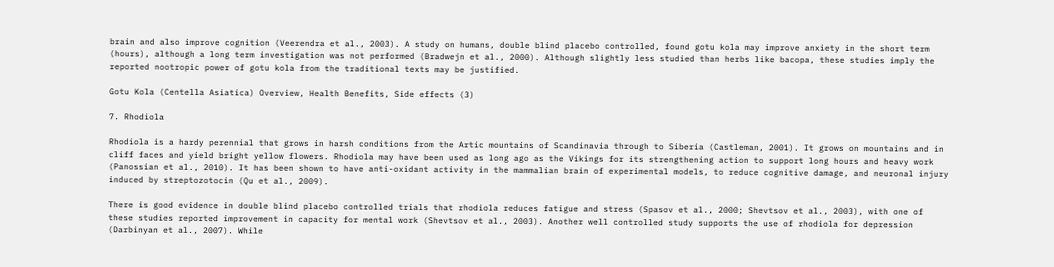brain and also improve cognition (Veerendra et al., 2003). A study on humans, double blind placebo controlled, found gotu kola may improve anxiety in the short term (hours), although a long term investigation was not performed (Bradwejn et al., 2000). Although slightly less studied than herbs like bacopa, these studies imply the reported nootropic power of gotu kola from the traditional texts may be justified.

Gotu Kola (Centella Asiatica) Overview, Health Benefits, Side effects (3)

7. Rhodiola

Rhodiola is a hardy perennial that grows in harsh conditions from the Artic mountains of Scandinavia through to Siberia (Castleman, 2001). It grows on mountains and in cliff faces and yield bright yellow flowers. Rhodiola may have been used as long ago as the Vikings for its strengthening action to support long hours and heavy work (Panossian et al., 2010). It has been shown to have anti-oxidant activity in the mammalian brain of experimental models, to reduce cognitive damage, and neuronal injury induced by streptozotocin (Qu et al., 2009).

There is good evidence in double blind placebo controlled trials that rhodiola reduces fatigue and stress (Spasov et al., 2000; Shevtsov et al., 2003), with one of these studies reported improvement in capacity for mental work (Shevtsov et al., 2003). Another well controlled study supports the use of rhodiola for depression (Darbinyan et al., 2007). While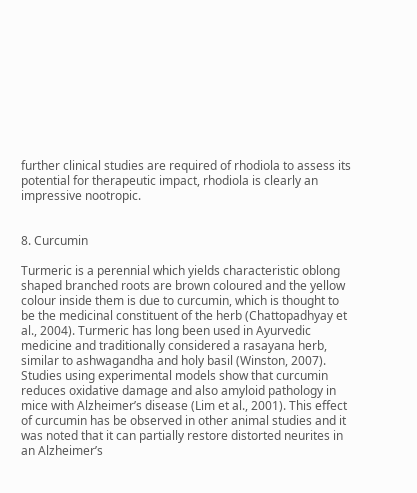further clinical studies are required of rhodiola to assess its potential for therapeutic impact, rhodiola is clearly an impressive nootropic.


8. Curcumin

Turmeric is a perennial which yields characteristic oblong shaped branched roots are brown coloured and the yellow colour inside them is due to curcumin, which is thought to be the medicinal constituent of the herb (Chattopadhyay et al., 2004). Turmeric has long been used in Ayurvedic medicine and traditionally considered a rasayana herb, similar to ashwagandha and holy basil (Winston, 2007). Studies using experimental models show that curcumin reduces oxidative damage and also amyloid pathology in mice with Alzheimer’s disease (Lim et al., 2001). This effect of curcumin has be observed in other animal studies and it was noted that it can partially restore distorted neurites in an Alzheimer’s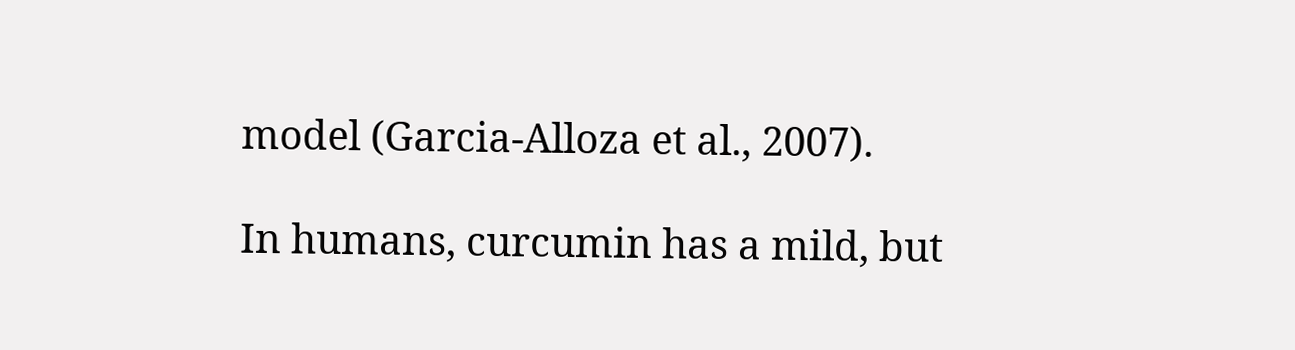model (Garcia‐Alloza et al., 2007).

In humans, curcumin has a mild, but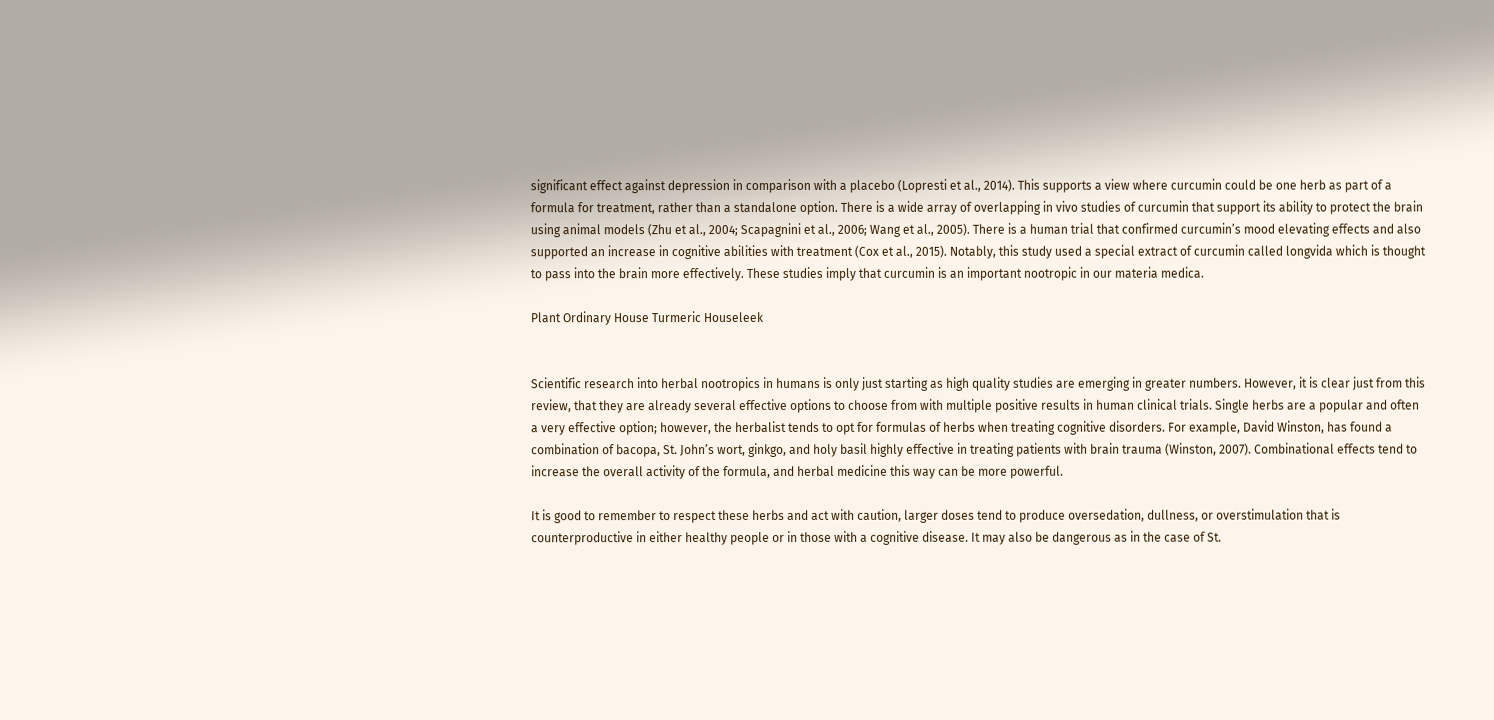significant effect against depression in comparison with a placebo (Lopresti et al., 2014). This supports a view where curcumin could be one herb as part of a formula for treatment, rather than a standalone option. There is a wide array of overlapping in vivo studies of curcumin that support its ability to protect the brain using animal models (Zhu et al., 2004; Scapagnini et al., 2006; Wang et al., 2005). There is a human trial that confirmed curcumin’s mood elevating effects and also supported an increase in cognitive abilities with treatment (Cox et al., 2015). Notably, this study used a special extract of curcumin called longvida which is thought to pass into the brain more effectively. These studies imply that curcumin is an important nootropic in our materia medica.

Plant Ordinary House Turmeric Houseleek


Scientific research into herbal nootropics in humans is only just starting as high quality studies are emerging in greater numbers. However, it is clear just from this review, that they are already several effective options to choose from with multiple positive results in human clinical trials. Single herbs are a popular and often a very effective option; however, the herbalist tends to opt for formulas of herbs when treating cognitive disorders. For example, David Winston, has found a combination of bacopa, St. John’s wort, ginkgo, and holy basil highly effective in treating patients with brain trauma (Winston, 2007). Combinational effects tend to increase the overall activity of the formula, and herbal medicine this way can be more powerful.

It is good to remember to respect these herbs and act with caution, larger doses tend to produce oversedation, dullness, or overstimulation that is counterproductive in either healthy people or in those with a cognitive disease. It may also be dangerous as in the case of St.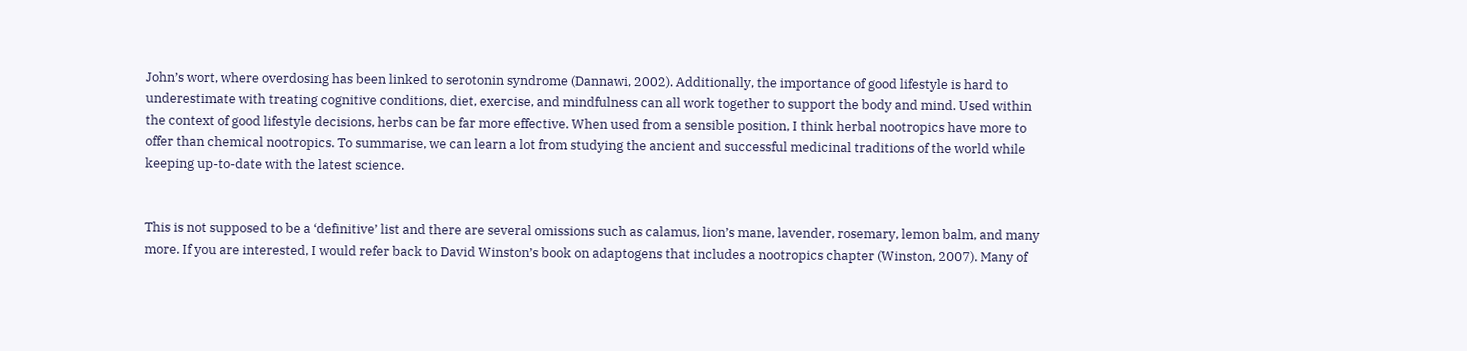John’s wort, where overdosing has been linked to serotonin syndrome (Dannawi, 2002). Additionally, the importance of good lifestyle is hard to underestimate with treating cognitive conditions, diet, exercise, and mindfulness can all work together to support the body and mind. Used within the context of good lifestyle decisions, herbs can be far more effective. When used from a sensible position, I think herbal nootropics have more to offer than chemical nootropics. To summarise, we can learn a lot from studying the ancient and successful medicinal traditions of the world while keeping up-to-date with the latest science.


This is not supposed to be a ‘definitive’ list and there are several omissions such as calamus, lion’s mane, lavender, rosemary, lemon balm, and many more. If you are interested, I would refer back to David Winston’s book on adaptogens that includes a nootropics chapter (Winston, 2007). Many of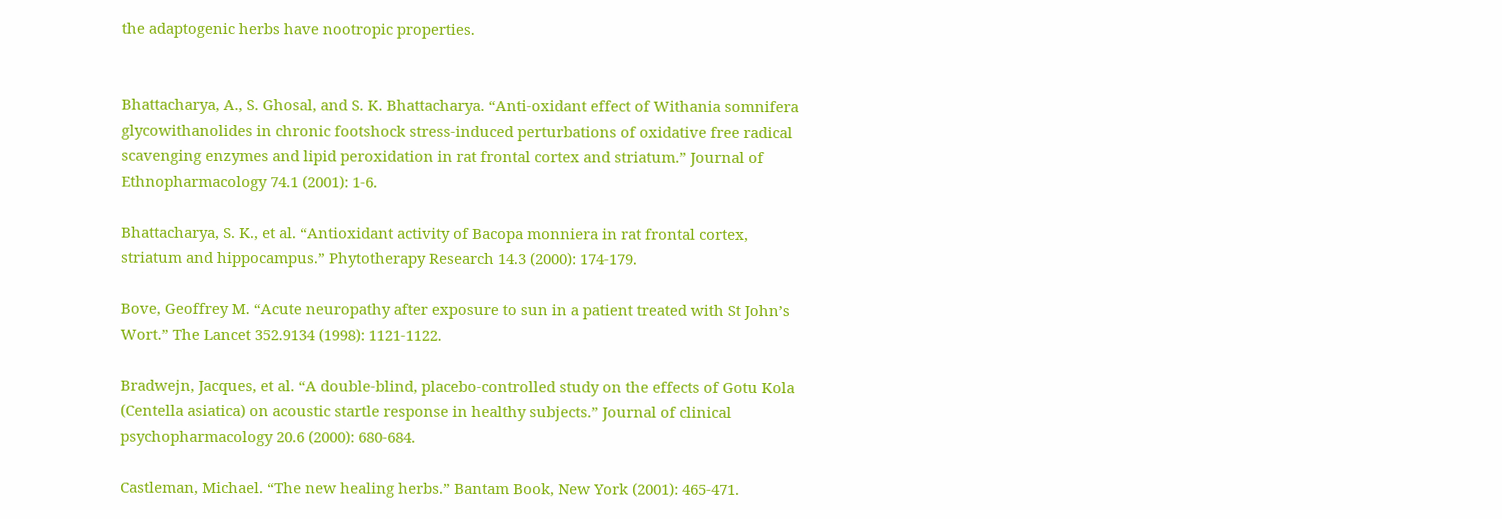the adaptogenic herbs have nootropic properties.


Bhattacharya, A., S. Ghosal, and S. K. Bhattacharya. “Anti-oxidant effect of Withania somnifera glycowithanolides in chronic footshock stress-induced perturbations of oxidative free radical scavenging enzymes and lipid peroxidation in rat frontal cortex and striatum.” Journal of Ethnopharmacology 74.1 (2001): 1-6.

Bhattacharya, S. K., et al. “Antioxidant activity of Bacopa monniera in rat frontal cortex, striatum and hippocampus.” Phytotherapy Research 14.3 (2000): 174-179.

Bove, Geoffrey M. “Acute neuropathy after exposure to sun in a patient treated with St John’s Wort.” The Lancet 352.9134 (1998): 1121-1122.

Bradwejn, Jacques, et al. “A double-blind, placebo-controlled study on the effects of Gotu Kola (Centella asiatica) on acoustic startle response in healthy subjects.” Journal of clinical psychopharmacology 20.6 (2000): 680-684.

Castleman, Michael. “The new healing herbs.” Bantam Book, New York (2001): 465-471.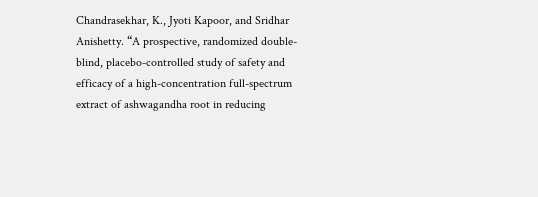Chandrasekhar, K., Jyoti Kapoor, and Sridhar Anishetty. “A prospective, randomized double-blind, placebo-controlled study of safety and efficacy of a high-concentration full-spectrum extract of ashwagandha root in reducing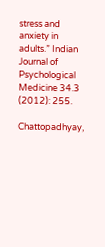stress and anxiety in adults.” Indian Journal of Psychological Medicine 34.3 (2012): 255.

Chattopadhyay,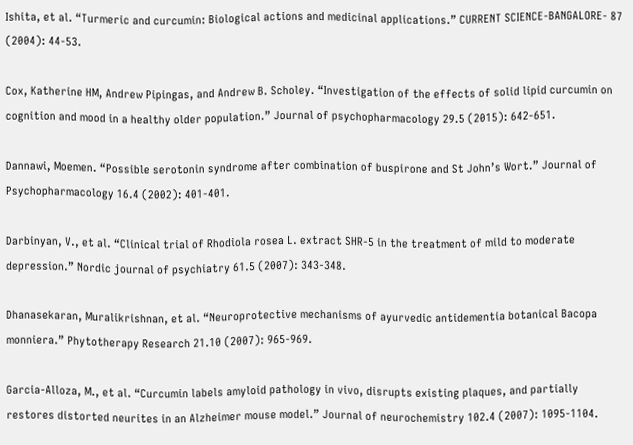Ishita, et al. “Turmeric and curcumin: Biological actions and medicinal applications.” CURRENT SCIENCE-BANGALORE- 87 (2004): 44-53.

Cox, Katherine HM, Andrew Pipingas, and Andrew B. Scholey. “Investigation of the effects of solid lipid curcumin on cognition and mood in a healthy older population.” Journal of psychopharmacology 29.5 (2015): 642-651.

Dannawi, Moemen. “Possible serotonin syndrome after combination of buspirone and St John’s Wort.” Journal of Psychopharmacology 16.4 (2002): 401-401.

Darbinyan, V., et al. “Clinical trial of Rhodiola rosea L. extract SHR-5 in the treatment of mild to moderate depression.” Nordic journal of psychiatry 61.5 (2007): 343-348.

Dhanasekaran, Muralikrishnan, et al. “Neuroprotective mechanisms of ayurvedic antidementia botanical Bacopa monniera.” Phytotherapy Research 21.10 (2007): 965-969.

Garcia‐Alloza, M., et al. “Curcumin labels amyloid pathology in vivo, disrupts existing plaques, and partially restores distorted neurites in an Alzheimer mouse model.” Journal of neurochemistry 102.4 (2007): 1095-1104.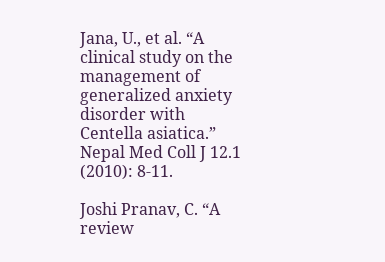Jana, U., et al. “A clinical study on the management of generalized anxiety disorder with Centella asiatica.” Nepal Med Coll J 12.1 (2010): 8-11.

Joshi Pranav, C. “A review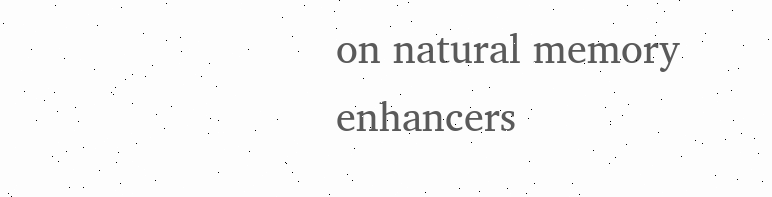on natural memory enhancers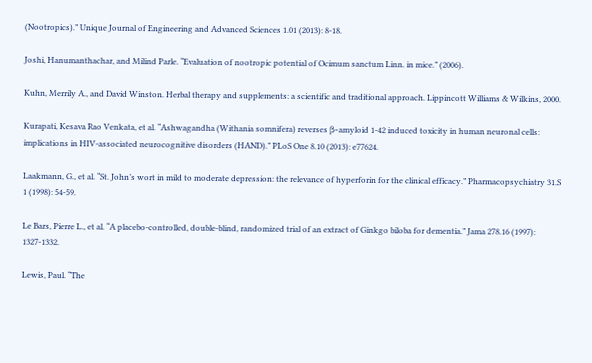(Nootropics).” Unique Journal of Engineering and Advanced Sciences 1.01 (2013): 8-18.

Joshi, Hanumanthachar, and Milind Parle. “Evaluation of nootropic potential of Ocimum sanctum Linn. in mice.” (2006).

Kuhn, Merrily A., and David Winston. Herbal therapy and supplements: a scientific and traditional approach. Lippincott Williams & Wilkins, 2000.

Kurapati, Kesava Rao Venkata, et al. “Ashwagandha (Withania somnifera) reverses β-amyloid 1-42 induced toxicity in human neuronal cells: implications in HIV-associated neurocognitive disorders (HAND).” PLoS One 8.10 (2013): e77624.

Laakmann, G., et al. “St. John’s wort in mild to moderate depression: the relevance of hyperforin for the clinical efficacy.” Pharmacopsychiatry 31.S 1 (1998): 54-59.

Le Bars, Pierre L., et al. “A placebo-controlled, double-blind, randomized trial of an extract of Ginkgo biloba for dementia.” Jama 278.16 (1997): 1327-1332.

Lewis, Paul. “The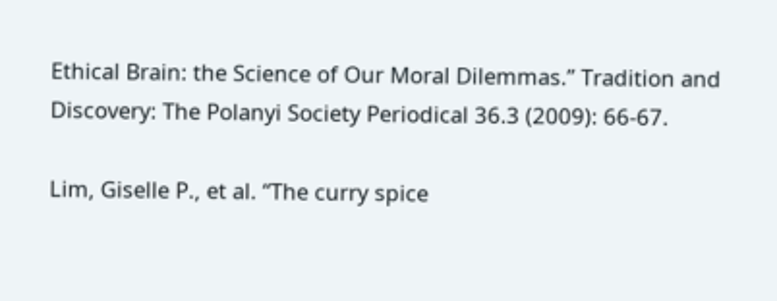Ethical Brain: the Science of Our Moral Dilemmas.” Tradition and Discovery: The Polanyi Society Periodical 36.3 (2009): 66-67.

Lim, Giselle P., et al. “The curry spice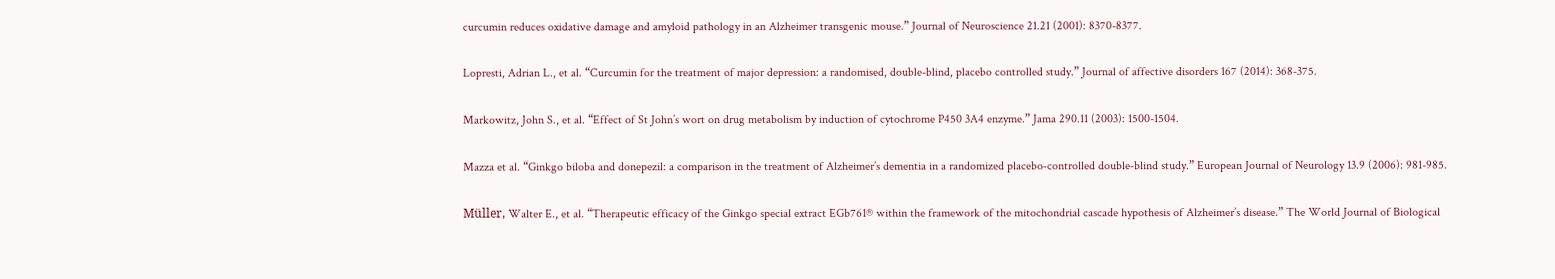curcumin reduces oxidative damage and amyloid pathology in an Alzheimer transgenic mouse.” Journal of Neuroscience 21.21 (2001): 8370-8377.

Lopresti, Adrian L., et al. “Curcumin for the treatment of major depression: a randomised, double-blind, placebo controlled study.” Journal of affective disorders 167 (2014): 368-375.

Markowitz, John S., et al. “Effect of St John’s wort on drug metabolism by induction of cytochrome P450 3A4 enzyme.” Jama 290.11 (2003): 1500-1504.

Mazza et al. “Ginkgo biloba and donepezil: a comparison in the treatment of Alzheimer’s dementia in a randomized placebo‐controlled double‐blind study.” European Journal of Neurology 13.9 (2006): 981-985.

Müller, Walter E., et al. “Therapeutic efficacy of the Ginkgo special extract EGb761® within the framework of the mitochondrial cascade hypothesis of Alzheimer’s disease.” The World Journal of Biological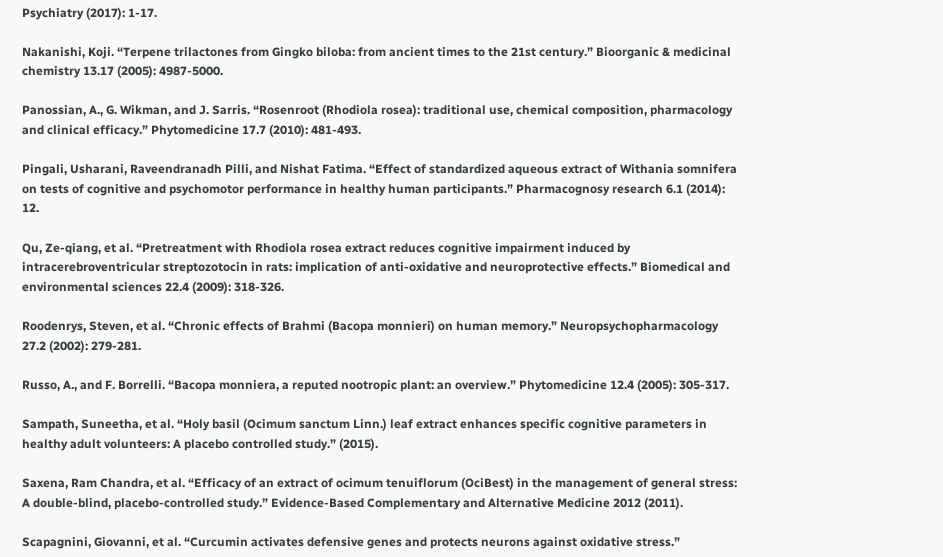Psychiatry (2017): 1-17.

Nakanishi, Koji. “Terpene trilactones from Gingko biloba: from ancient times to the 21st century.” Bioorganic & medicinal chemistry 13.17 (2005): 4987-5000.

Panossian, A., G. Wikman, and J. Sarris. “Rosenroot (Rhodiola rosea): traditional use, chemical composition, pharmacology and clinical efficacy.” Phytomedicine 17.7 (2010): 481-493.

Pingali, Usharani, Raveendranadh Pilli, and Nishat Fatima. “Effect of standardized aqueous extract of Withania somnifera on tests of cognitive and psychomotor performance in healthy human participants.” Pharmacognosy research 6.1 (2014): 12.

Qu, Ze-qiang, et al. “Pretreatment with Rhodiola rosea extract reduces cognitive impairment induced by intracerebroventricular streptozotocin in rats: implication of anti-oxidative and neuroprotective effects.” Biomedical and environmental sciences 22.4 (2009): 318-326.

Roodenrys, Steven, et al. “Chronic effects of Brahmi (Bacopa monnieri) on human memory.” Neuropsychopharmacology 27.2 (2002): 279-281.

Russo, A., and F. Borrelli. “Bacopa monniera, a reputed nootropic plant: an overview.” Phytomedicine 12.4 (2005): 305-317.

Sampath, Suneetha, et al. “Holy basil (Ocimum sanctum Linn.) leaf extract enhances specific cognitive parameters in healthy adult volunteers: A placebo controlled study.” (2015).

Saxena, Ram Chandra, et al. “Efficacy of an extract of ocimum tenuiflorum (OciBest) in the management of general stress: A double-blind, placebo-controlled study.” Evidence-Based Complementary and Alternative Medicine 2012 (2011).

Scapagnini, Giovanni, et al. “Curcumin activates defensive genes and protects neurons against oxidative stress.”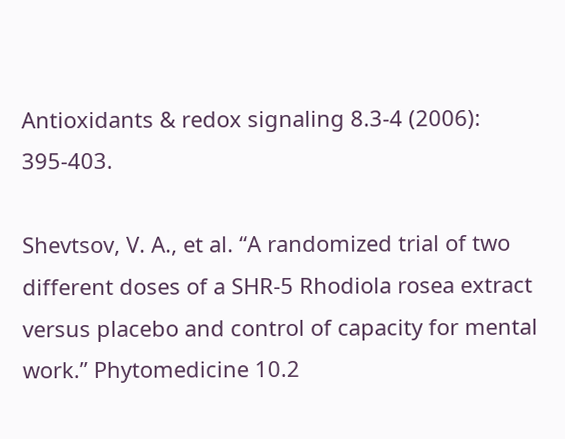Antioxidants & redox signaling 8.3-4 (2006): 395-403.

Shevtsov, V. A., et al. “A randomized trial of two different doses of a SHR-5 Rhodiola rosea extract versus placebo and control of capacity for mental work.” Phytomedicine 10.2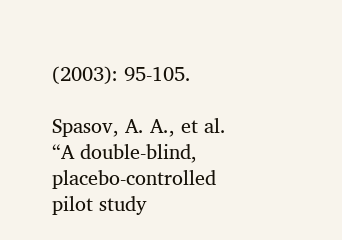(2003): 95-105.

Spasov, A. A., et al. “A double-blind, placebo-controlled pilot study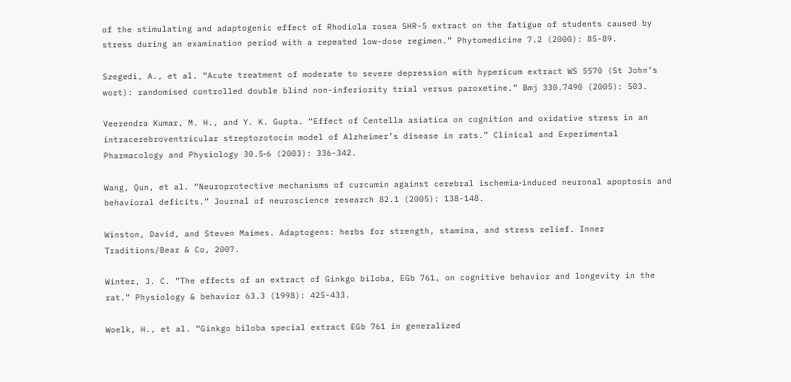of the stimulating and adaptogenic effect of Rhodiola rosea SHR-5 extract on the fatigue of students caused by stress during an examination period with a repeated low-dose regimen.” Phytomedicine 7.2 (2000): 85-89.

Szegedi, A., et al. “Acute treatment of moderate to severe depression with hypericum extract WS 5570 (St John’s wort): randomised controlled double blind non-inferiority trial versus paroxetine.” Bmj 330.7490 (2005): 503.

Veerendra Kumar, M. H., and Y. K. Gupta. “Effect of Centella asiatica on cognition and oxidative stress in an intracerebroventricular streptozotocin model of Alzheimer’s disease in rats.” Clinical and Experimental Pharmacology and Physiology 30.5‐6 (2003): 336-342.

Wang, Qun, et al. “Neuroprotective mechanisms of curcumin against cerebral ischemia‐induced neuronal apoptosis and behavioral deficits.” Journal of neuroscience research 82.1 (2005): 138-148.

Winston, David, and Steven Maimes. Adaptogens: herbs for strength, stamina, and stress relief. Inner Traditions/Bear & Co, 2007.

Winter, J. C. “The effects of an extract of Ginkgo biloba, EGb 761, on cognitive behavior and longevity in the rat.” Physiology & behavior 63.3 (1998): 425-433.

Woelk, H., et al. “Ginkgo biloba special extract EGb 761 in generalized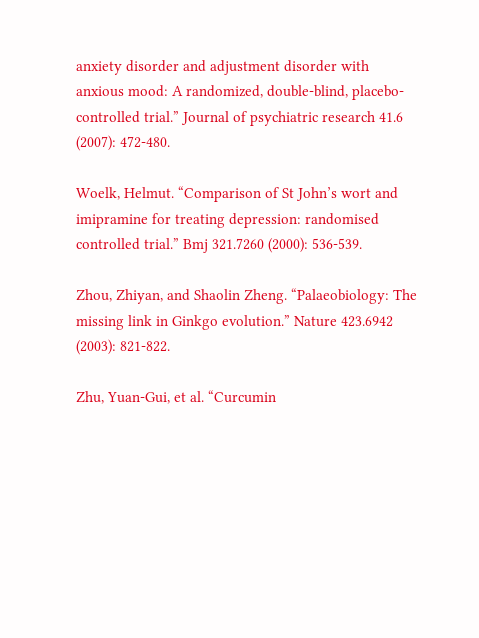anxiety disorder and adjustment disorder with anxious mood: A randomized, double-blind, placebo-controlled trial.” Journal of psychiatric research 41.6 (2007): 472-480.

Woelk, Helmut. “Comparison of St John’s wort and imipramine for treating depression: randomised controlled trial.” Bmj 321.7260 (2000): 536-539.

Zhou, Zhiyan, and Shaolin Zheng. “Palaeobiology: The missing link in Ginkgo evolution.” Nature 423.6942 (2003): 821-822.

Zhu, Yuan-Gui, et al. “Curcumin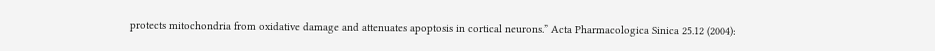protects mitochondria from oxidative damage and attenuates apoptosis in cortical neurons.” Acta Pharmacologica Sinica 25.12 (2004):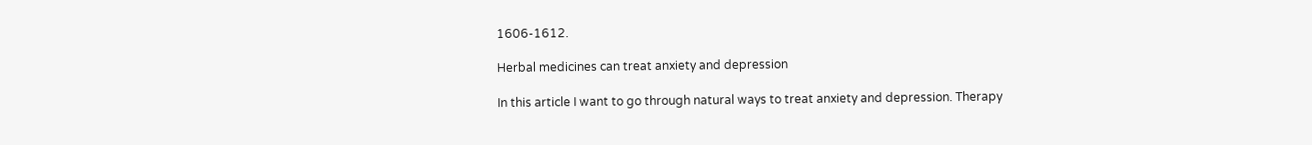1606-1612.

Herbal medicines can treat anxiety and depression

In this article I want to go through natural ways to treat anxiety and depression. Therapy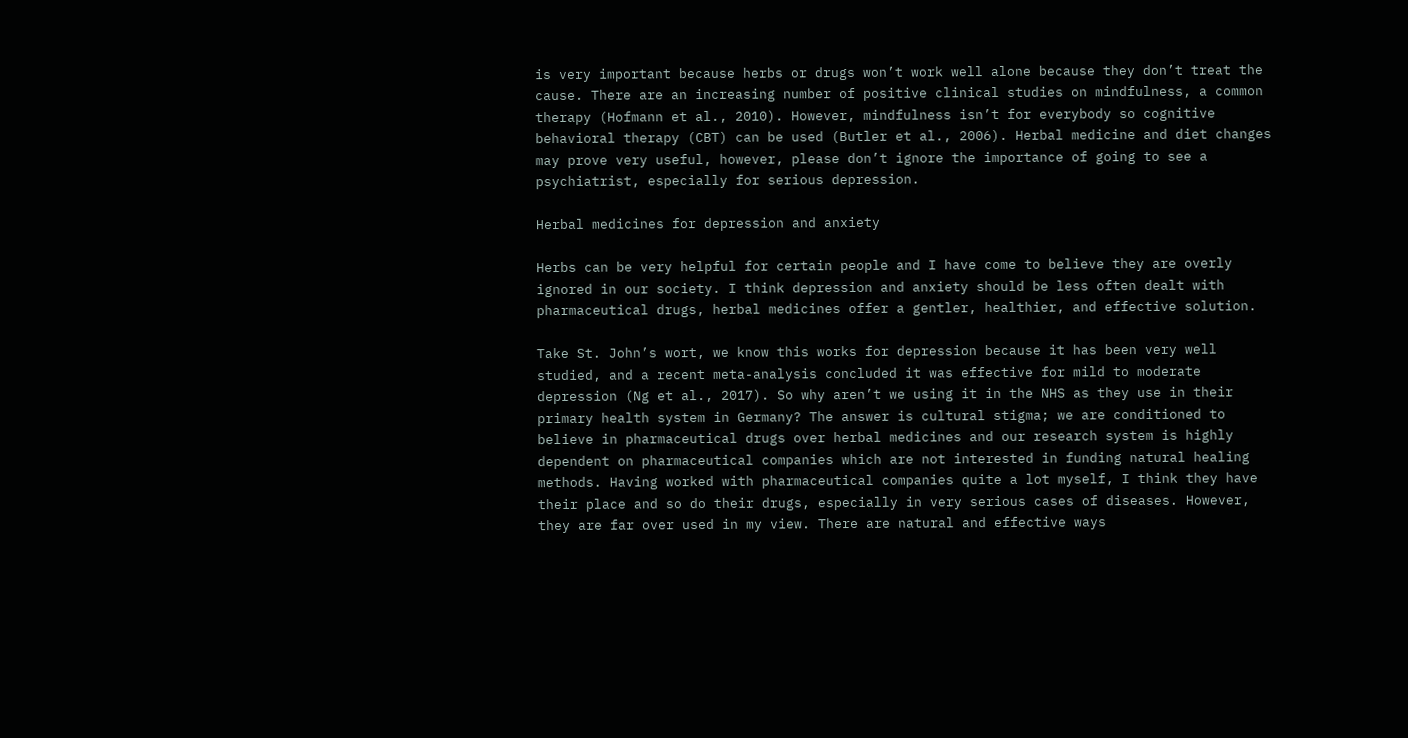is very important because herbs or drugs won’t work well alone because they don’t treat the cause. There are an increasing number of positive clinical studies on mindfulness, a common therapy (Hofmann et al., 2010). However, mindfulness isn’t for everybody so cognitive behavioral therapy (CBT) can be used (Butler et al., 2006). Herbal medicine and diet changes may prove very useful, however, please don’t ignore the importance of going to see a psychiatrist, especially for serious depression.

Herbal medicines for depression and anxiety

Herbs can be very helpful for certain people and I have come to believe they are overly ignored in our society. I think depression and anxiety should be less often dealt with pharmaceutical drugs, herbal medicines offer a gentler, healthier, and effective solution.

Take St. John’s wort, we know this works for depression because it has been very well studied, and a recent meta-analysis concluded it was effective for mild to moderate depression (Ng et al., 2017). So why aren’t we using it in the NHS as they use in their primary health system in Germany? The answer is cultural stigma; we are conditioned to believe in pharmaceutical drugs over herbal medicines and our research system is highly dependent on pharmaceutical companies which are not interested in funding natural healing methods. Having worked with pharmaceutical companies quite a lot myself, I think they have their place and so do their drugs, especially in very serious cases of diseases. However, they are far over used in my view. There are natural and effective ways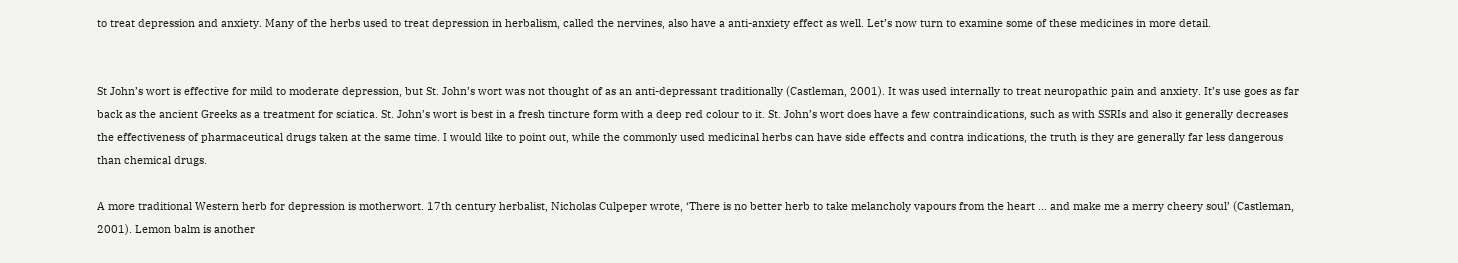to treat depression and anxiety. Many of the herbs used to treat depression in herbalism, called the nervines, also have a anti-anxiety effect as well. Let’s now turn to examine some of these medicines in more detail.


St John’s wort is effective for mild to moderate depression, but St. John’s wort was not thought of as an anti-depressant traditionally (Castleman, 2001). It was used internally to treat neuropathic pain and anxiety. It’s use goes as far back as the ancient Greeks as a treatment for sciatica. St. John’s wort is best in a fresh tincture form with a deep red colour to it. St. John’s wort does have a few contraindications, such as with SSRIs and also it generally decreases the effectiveness of pharmaceutical drugs taken at the same time. I would like to point out, while the commonly used medicinal herbs can have side effects and contra indications, the truth is they are generally far less dangerous than chemical drugs.

A more traditional Western herb for depression is motherwort. 17th century herbalist, Nicholas Culpeper wrote, ‘There is no better herb to take melancholy vapours from the heart … and make me a merry cheery soul’ (Castleman, 2001). Lemon balm is another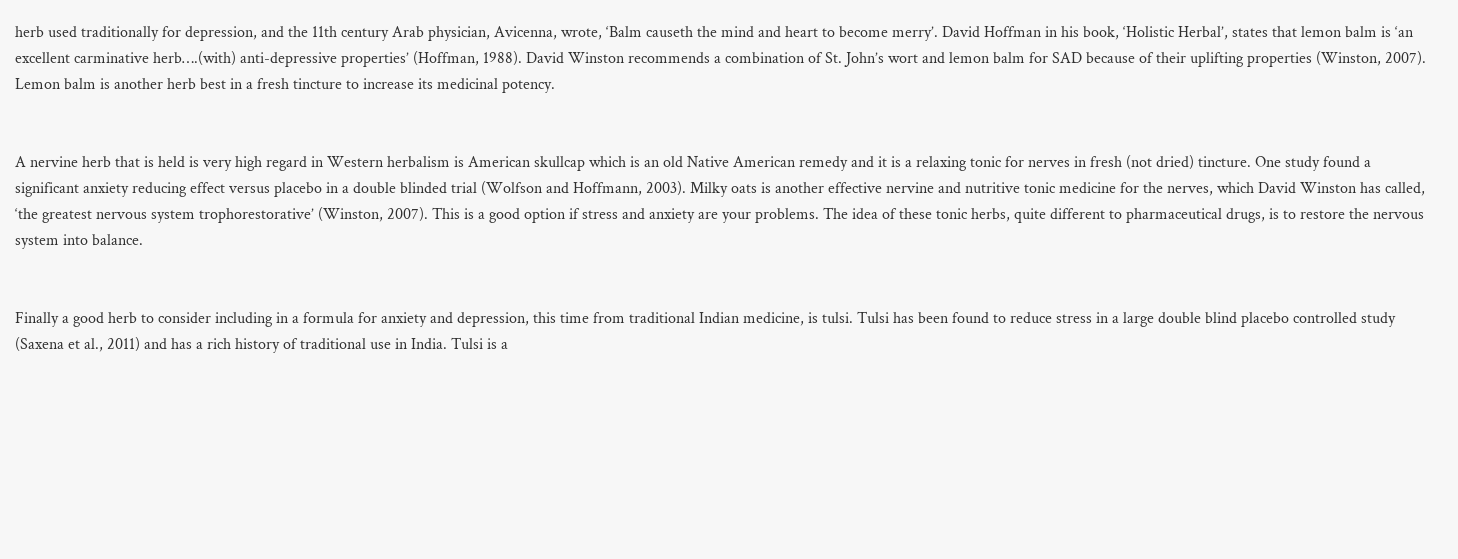herb used traditionally for depression, and the 11th century Arab physician, Avicenna, wrote, ‘Balm causeth the mind and heart to become merry’. David Hoffman in his book, ‘Holistic Herbal’, states that lemon balm is ‘an excellent carminative herb….(with) anti-depressive properties’ (Hoffman, 1988). David Winston recommends a combination of St. John’s wort and lemon balm for SAD because of their uplifting properties (Winston, 2007). Lemon balm is another herb best in a fresh tincture to increase its medicinal potency.


A nervine herb that is held is very high regard in Western herbalism is American skullcap which is an old Native American remedy and it is a relaxing tonic for nerves in fresh (not dried) tincture. One study found a significant anxiety reducing effect versus placebo in a double blinded trial (Wolfson and Hoffmann, 2003). Milky oats is another effective nervine and nutritive tonic medicine for the nerves, which David Winston has called, ‘the greatest nervous system trophorestorative’ (Winston, 2007). This is a good option if stress and anxiety are your problems. The idea of these tonic herbs, quite different to pharmaceutical drugs, is to restore the nervous system into balance.


Finally a good herb to consider including in a formula for anxiety and depression, this time from traditional Indian medicine, is tulsi. Tulsi has been found to reduce stress in a large double blind placebo controlled study (Saxena et al., 2011) and has a rich history of traditional use in India. Tulsi is a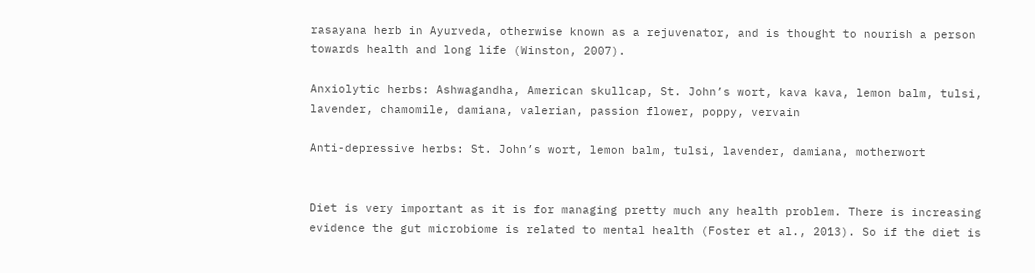rasayana herb in Ayurveda, otherwise known as a rejuvenator, and is thought to nourish a person towards health and long life (Winston, 2007).

Anxiolytic herbs: Ashwagandha, American skullcap, St. John’s wort, kava kava, lemon balm, tulsi, lavender, chamomile, damiana, valerian, passion flower, poppy, vervain

Anti-depressive herbs: St. John’s wort, lemon balm, tulsi, lavender, damiana, motherwort


Diet is very important as it is for managing pretty much any health problem. There is increasing evidence the gut microbiome is related to mental health (Foster et al., 2013). So if the diet is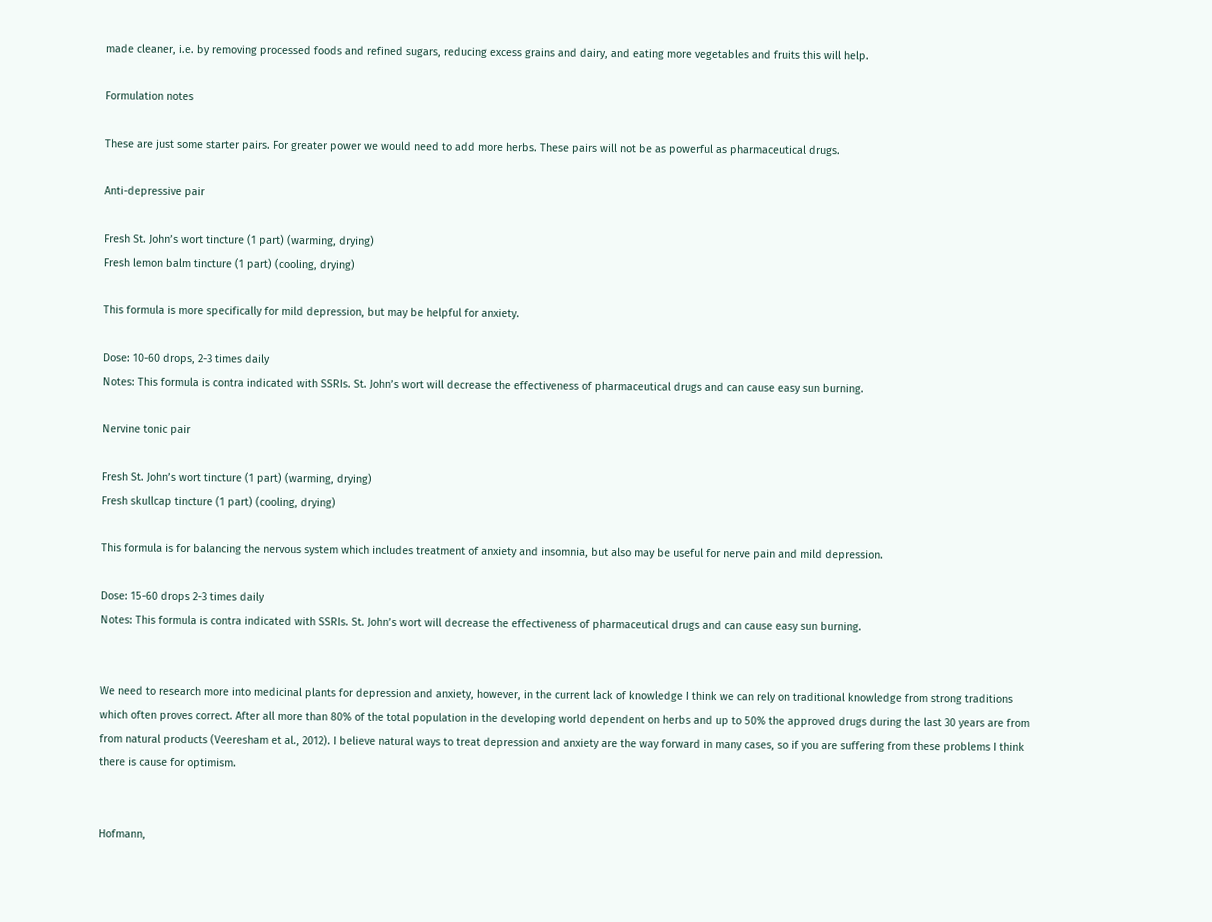made cleaner, i.e. by removing processed foods and refined sugars, reducing excess grains and dairy, and eating more vegetables and fruits this will help.

Formulation notes

These are just some starter pairs. For greater power we would need to add more herbs. These pairs will not be as powerful as pharmaceutical drugs.

Anti-depressive pair

Fresh St. John’s wort tincture (1 part) (warming, drying)
Fresh lemon balm tincture (1 part) (cooling, drying)

This formula is more specifically for mild depression, but may be helpful for anxiety.

Dose: 10-60 drops, 2-3 times daily
Notes: This formula is contra indicated with SSRIs. St. John’s wort will decrease the effectiveness of pharmaceutical drugs and can cause easy sun burning.

Nervine tonic pair

Fresh St. John’s wort tincture (1 part) (warming, drying)
Fresh skullcap tincture (1 part) (cooling, drying)

This formula is for balancing the nervous system which includes treatment of anxiety and insomnia, but also may be useful for nerve pain and mild depression.

Dose: 15-60 drops 2-3 times daily
Notes: This formula is contra indicated with SSRIs. St. John’s wort will decrease the effectiveness of pharmaceutical drugs and can cause easy sun burning.


We need to research more into medicinal plants for depression and anxiety, however, in the current lack of knowledge I think we can rely on traditional knowledge from strong traditions which often proves correct. After all more than 80% of the total population in the developing world dependent on herbs and up to 50% the approved drugs during the last 30 years are from from natural products (Veeresham et al., 2012). I believe natural ways to treat depression and anxiety are the way forward in many cases, so if you are suffering from these problems I think there is cause for optimism.


Hofmann,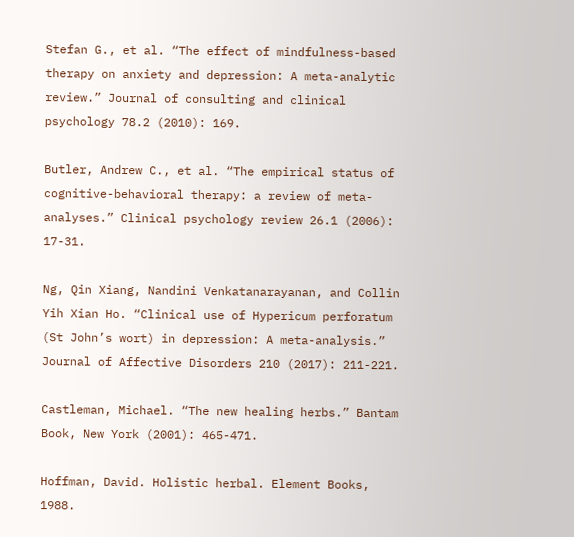Stefan G., et al. “The effect of mindfulness-based therapy on anxiety and depression: A meta-analytic review.” Journal of consulting and clinical psychology 78.2 (2010): 169.

Butler, Andrew C., et al. “The empirical status of cognitive-behavioral therapy: a review of meta-analyses.” Clinical psychology review 26.1 (2006): 17-31.

Ng, Qin Xiang, Nandini Venkatanarayanan, and Collin Yih Xian Ho. “Clinical use of Hypericum perforatum (St John’s wort) in depression: A meta-analysis.” Journal of Affective Disorders 210 (2017): 211-221.

Castleman, Michael. “The new healing herbs.” Bantam Book, New York (2001): 465-471.

Hoffman, David. Holistic herbal. Element Books, 1988.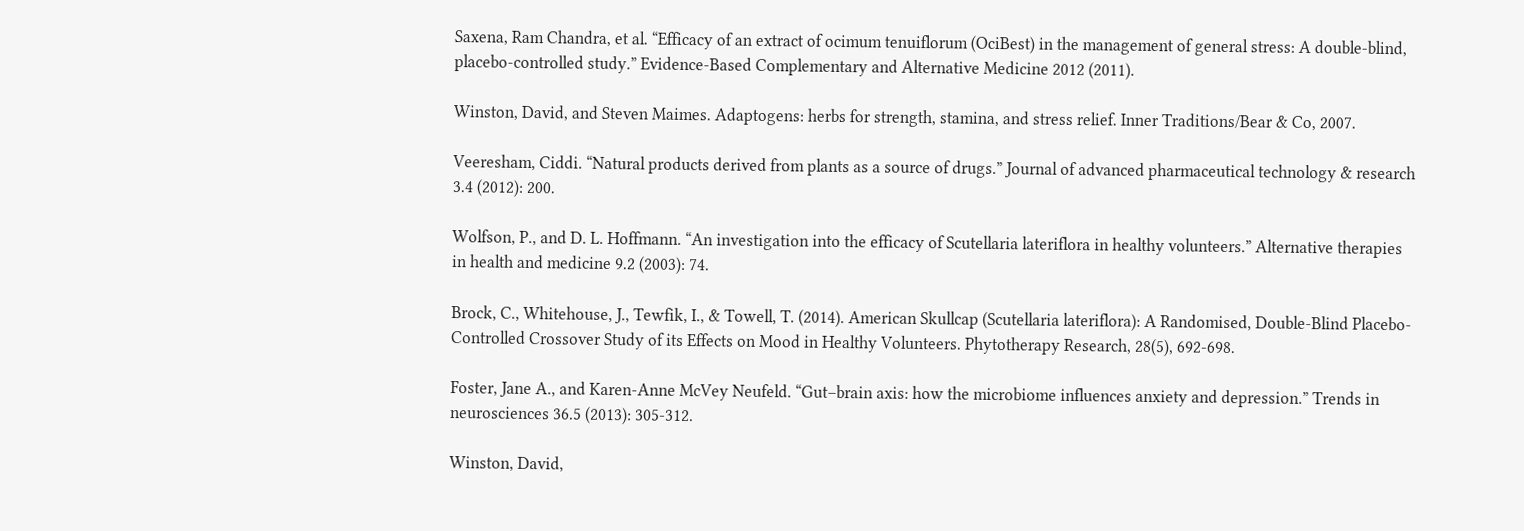Saxena, Ram Chandra, et al. “Efficacy of an extract of ocimum tenuiflorum (OciBest) in the management of general stress: A double-blind, placebo-controlled study.” Evidence-Based Complementary and Alternative Medicine 2012 (2011).

Winston, David, and Steven Maimes. Adaptogens: herbs for strength, stamina, and stress relief. Inner Traditions/Bear & Co, 2007.

Veeresham, Ciddi. “Natural products derived from plants as a source of drugs.” Journal of advanced pharmaceutical technology & research 3.4 (2012): 200.

Wolfson, P., and D. L. Hoffmann. “An investigation into the efficacy of Scutellaria lateriflora in healthy volunteers.” Alternative therapies in health and medicine 9.2 (2003): 74.

Brock, C., Whitehouse, J., Tewfik, I., & Towell, T. (2014). American Skullcap (Scutellaria lateriflora): A Randomised, Double‐Blind Placebo‐Controlled Crossover Study of its Effects on Mood in Healthy Volunteers. Phytotherapy Research, 28(5), 692-698.

Foster, Jane A., and Karen-Anne McVey Neufeld. “Gut–brain axis: how the microbiome influences anxiety and depression.” Trends in neurosciences 36.5 (2013): 305-312.

Winston, David,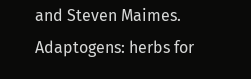and Steven Maimes. Adaptogens: herbs for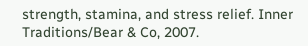strength, stamina, and stress relief. Inner Traditions/Bear & Co, 2007.